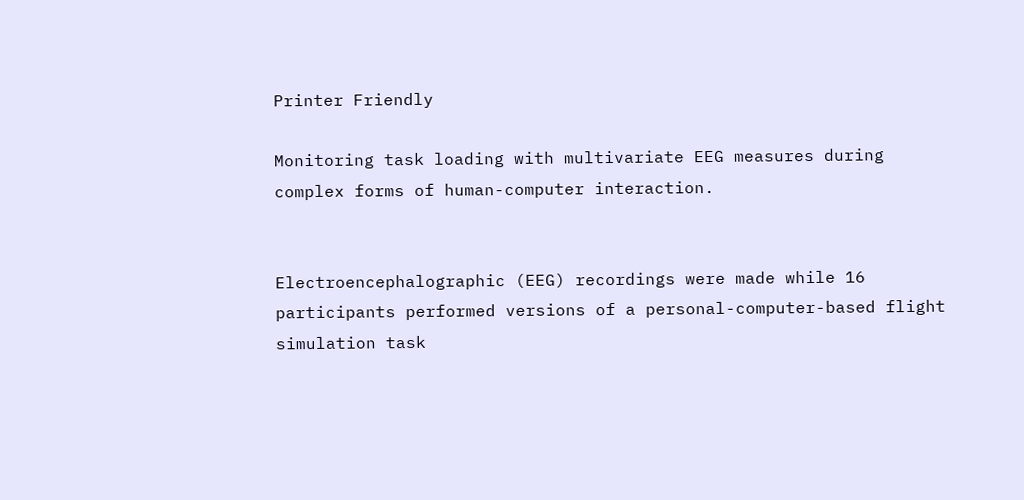Printer Friendly

Monitoring task loading with multivariate EEG measures during complex forms of human-computer interaction.


Electroencephalographic (EEG) recordings were made while 16 participants performed versions of a personal-computer-based flight simulation task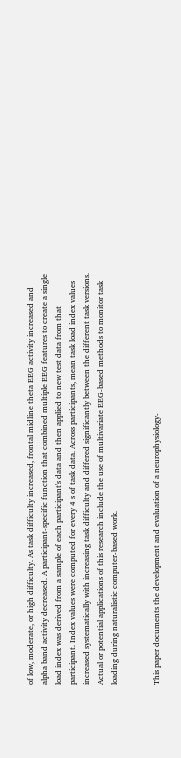of low, moderate, or high difficulty. As task difficulty increased, frontal midline theta EEG activity increased and alpha band activity decreased. A participant-specific function that combined multiple EEG features to create a single load index was derived from a sample of each participant's data and then applied to new test data from that participant. Index values were computed for every 4 s of task data. Across participants, mean task load index values increased systematically with increasing task difficulty and differed significantly between the different task versions. Actual or potential applications of this research include the use of multivariate EEG-based methods to monitor task loading during naturalistic computer-based work.


This paper documents the development and evaluation of a neurophysiology-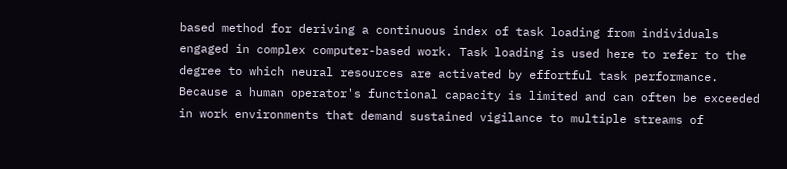based method for deriving a continuous index of task loading from individuals engaged in complex computer-based work. Task loading is used here to refer to the degree to which neural resources are activated by effortful task performance. Because a human operator's functional capacity is limited and can often be exceeded in work environments that demand sustained vigilance to multiple streams of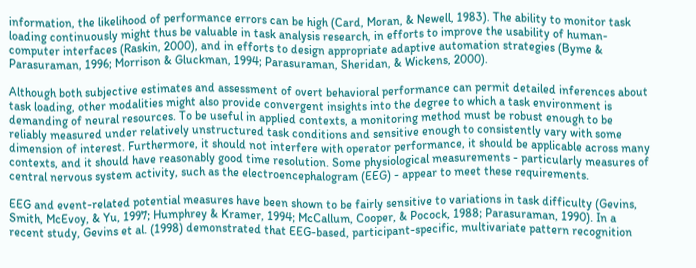information, the likelihood of performance errors can be high (Card, Moran, & Newell, 1983). The ability to monitor task loading continuously might thus be valuable in task analysis research, in efforts to improve the usability of human-computer interfaces (Raskin, 2000), and in efforts to design appropriate adaptive automation strategies (Byme & Parasuraman, 1996; Morrison & Gluckman, 1994; Parasuraman, Sheridan, & Wickens, 2000).

Although both subjective estimates and assessment of overt behavioral performance can permit detailed inferences about task loading, other modalities might also provide convergent insights into the degree to which a task environment is demanding of neural resources. To be useful in applied contexts, a monitoring method must be robust enough to be reliably measured under relatively unstructured task conditions and sensitive enough to consistently vary with some dimension of interest. Furthermore, it should not interfere with operator performance, it should be applicable across many contexts, and it should have reasonably good time resolution. Some physiological measurements - particularly measures of central nervous system activity, such as the electroencephalogram (EEG) - appear to meet these requirements.

EEG and event-related potential measures have been shown to be fairly sensitive to variations in task difficulty (Gevins, Smith, McEvoy, & Yu, 1997; Humphrey & Kramer, 1994; McCallum, Cooper, & Pocock, 1988; Parasuraman, 1990). In a recent study, Gevins et al. (1998) demonstrated that EEG-based, participant-specific, multivariate pattern recognition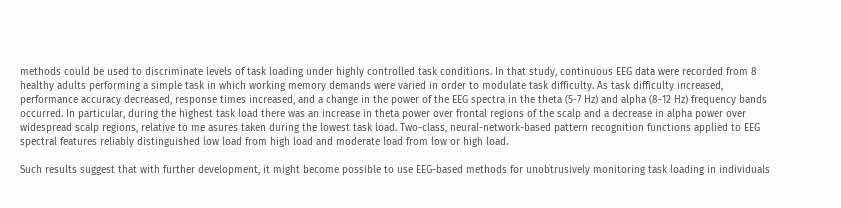methods could be used to discriminate levels of task loading under highly controlled task conditions. In that study, continuous EEG data were recorded from 8 healthy adults performing a simple task in which working memory demands were varied in order to modulate task difficulty. As task difficulty increased, performance accuracy decreased, response times increased, and a change in the power of the EEG spectra in the theta (5-7 Hz) and alpha (8-12 Hz) frequency bands occurred. In particular, during the highest task load there was an increase in theta power over frontal regions of the scalp and a decrease in alpha power over widespread scalp regions, relative to me asures taken during the lowest task load. Two-class, neural-network-based pattern recognition functions applied to EEG spectral features reliably distinguished low load from high load and moderate load from low or high load.

Such results suggest that with further development, it might become possible to use EEG-based methods for unobtrusively monitoring task loading in individuals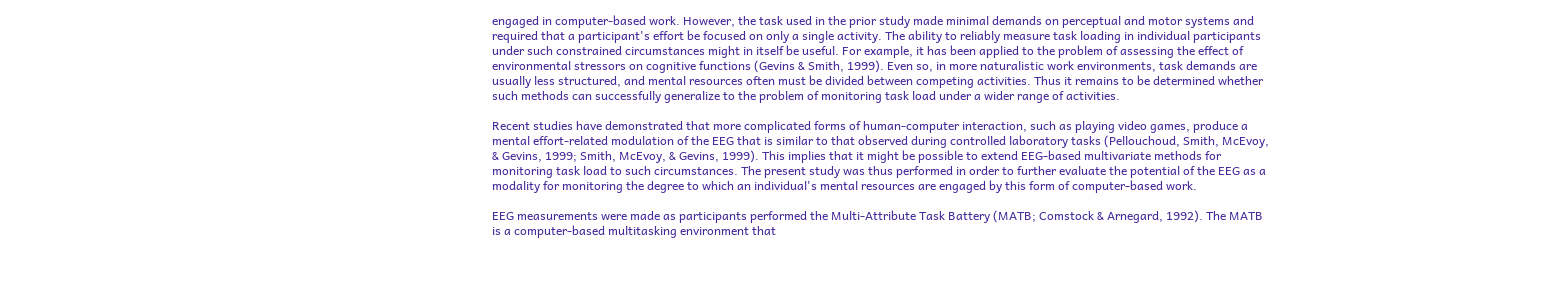engaged in computer-based work. However, the task used in the prior study made minimal demands on perceptual and motor systems and required that a participant's effort be focused on only a single activity. The ability to reliably measure task loading in individual participants under such constrained circumstances might in itself be useful. For example, it has been applied to the problem of assessing the effect of environmental stressors on cognitive functions (Gevins & Smith, 1999). Even so, in more naturalistic work environments, task demands are usually less structured, and mental resources often must be divided between competing activities. Thus it remains to be determined whether such methods can successfully generalize to the problem of monitoring task load under a wider range of activities.

Recent studies have demonstrated that more complicated forms of human-computer interaction, such as playing video games, produce a mental effort-related modulation of the EEG that is similar to that observed during controlled laboratory tasks (Pellouchoud, Smith, McEvoy, & Gevins, 1999; Smith, McEvoy, & Gevins, 1999). This implies that it might be possible to extend EEG-based multivariate methods for monitoring task load to such circumstances. The present study was thus performed in order to further evaluate the potential of the EEG as a modality for monitoring the degree to which an individual's mental resources are engaged by this form of computer-based work.

EEG measurements were made as participants performed the Multi-Attribute Task Battery (MATB; Comstock & Arnegard, 1992). The MATB is a computer-based multitasking environment that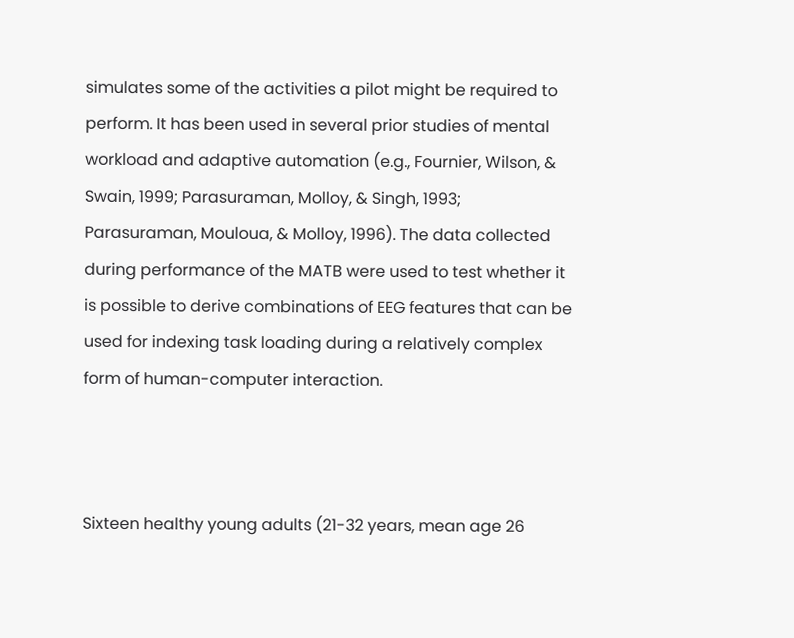simulates some of the activities a pilot might be required to perform. It has been used in several prior studies of mental workload and adaptive automation (e.g., Fournier, Wilson, & Swain, 1999; Parasuraman, Molloy, & Singh, 1993; Parasuraman, Mouloua, & Molloy, 1996). The data collected during performance of the MATB were used to test whether it is possible to derive combinations of EEG features that can be used for indexing task loading during a relatively complex form of human-computer interaction.



Sixteen healthy young adults (21-32 years, mean age 26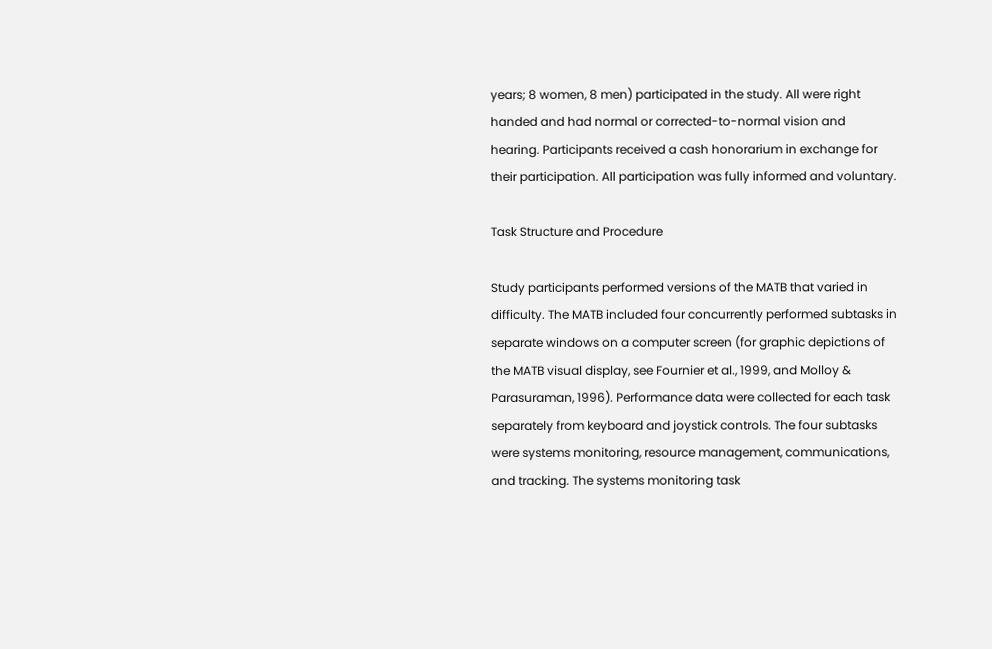years; 8 women, 8 men) participated in the study. All were right handed and had normal or corrected-to-normal vision and hearing. Participants received a cash honorarium in exchange for their participation. All participation was fully informed and voluntary.

Task Structure and Procedure

Study participants performed versions of the MATB that varied in difficulty. The MATB included four concurrently performed subtasks in separate windows on a computer screen (for graphic depictions of the MATB visual display, see Fournier et al., 1999, and Molloy & Parasuraman, 1996). Performance data were collected for each task separately from keyboard and joystick controls. The four subtasks were systems monitoring, resource management, communications, and tracking. The systems monitoring task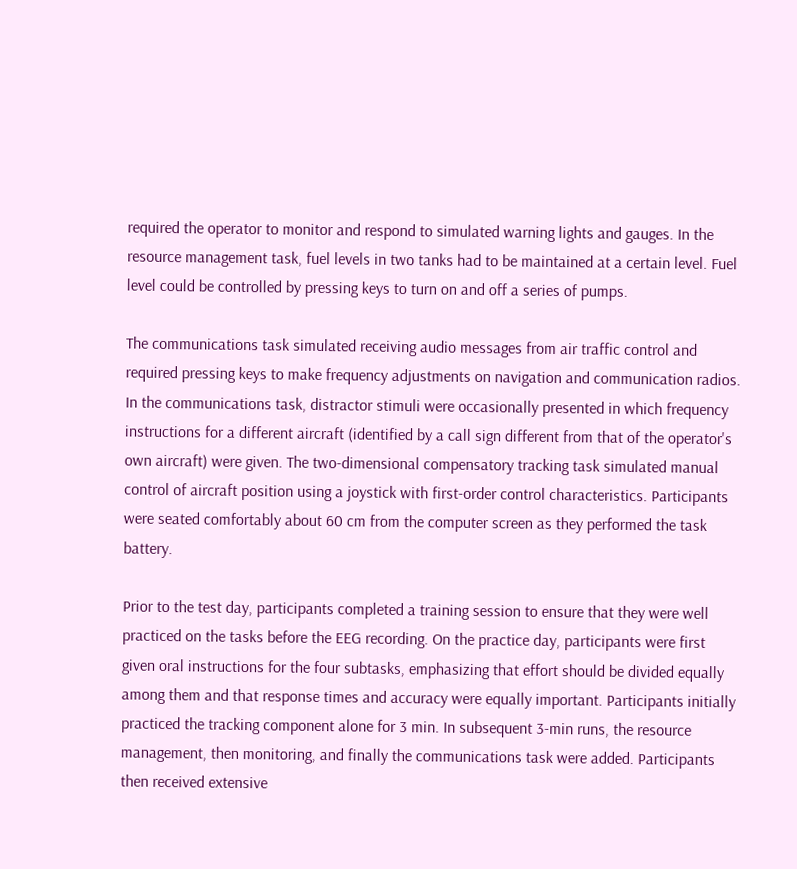required the operator to monitor and respond to simulated warning lights and gauges. In the resource management task, fuel levels in two tanks had to be maintained at a certain level. Fuel level could be controlled by pressing keys to turn on and off a series of pumps.

The communications task simulated receiving audio messages from air traffic control and required pressing keys to make frequency adjustments on navigation and communication radios. In the communications task, distractor stimuli were occasionally presented in which frequency instructions for a different aircraft (identified by a call sign different from that of the operator's own aircraft) were given. The two-dimensional compensatory tracking task simulated manual control of aircraft position using a joystick with first-order control characteristics. Participants were seated comfortably about 60 cm from the computer screen as they performed the task battery.

Prior to the test day, participants completed a training session to ensure that they were well practiced on the tasks before the EEG recording. On the practice day, participants were first given oral instructions for the four subtasks, emphasizing that effort should be divided equally among them and that response times and accuracy were equally important. Participants initially practiced the tracking component alone for 3 min. In subsequent 3-min runs, the resource management, then monitoring, and finally the communications task were added. Participants then received extensive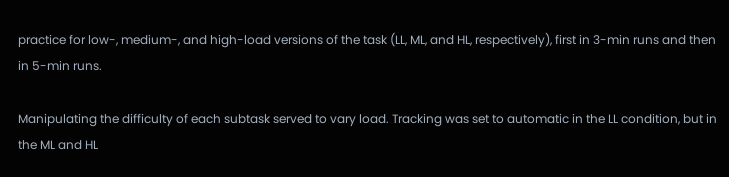practice for low-, medium-, and high-load versions of the task (LL, ML, and HL, respectively), first in 3-min runs and then in 5-min runs.

Manipulating the difficulty of each subtask served to vary load. Tracking was set to automatic in the LL condition, but in the ML and HL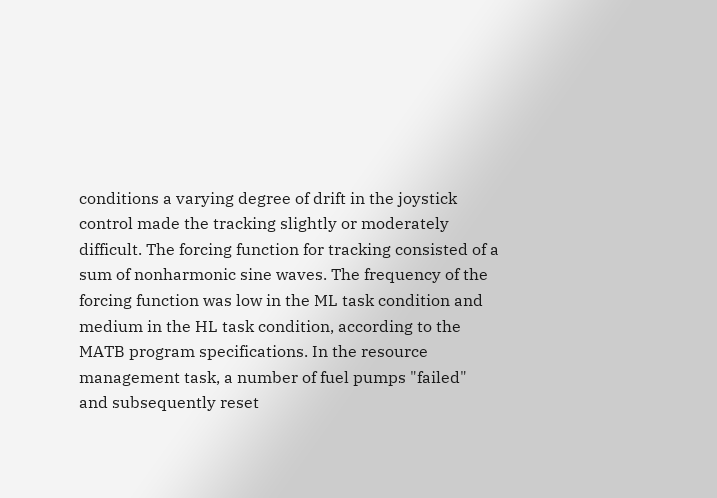conditions a varying degree of drift in the joystick control made the tracking slightly or moderately difficult. The forcing function for tracking consisted of a sum of nonharmonic sine waves. The frequency of the forcing function was low in the ML task condition and medium in the HL task condition, according to the MATB program specifications. In the resource management task, a number of fuel pumps "failed" and subsequently reset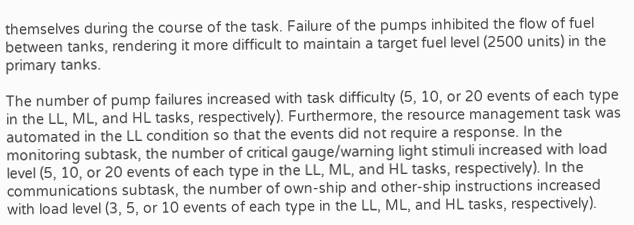themselves during the course of the task. Failure of the pumps inhibited the flow of fuel between tanks, rendering it more difficult to maintain a target fuel level (2500 units) in the primary tanks.

The number of pump failures increased with task difficulty (5, 10, or 20 events of each type in the LL, ML, and HL tasks, respectively). Furthermore, the resource management task was automated in the LL condition so that the events did not require a response. In the monitoring subtask, the number of critical gauge/warning light stimuli increased with load level (5, 10, or 20 events of each type in the LL, ML, and HL tasks, respectively). In the communications subtask, the number of own-ship and other-ship instructions increased with load level (3, 5, or 10 events of each type in the LL, ML, and HL tasks, respectively).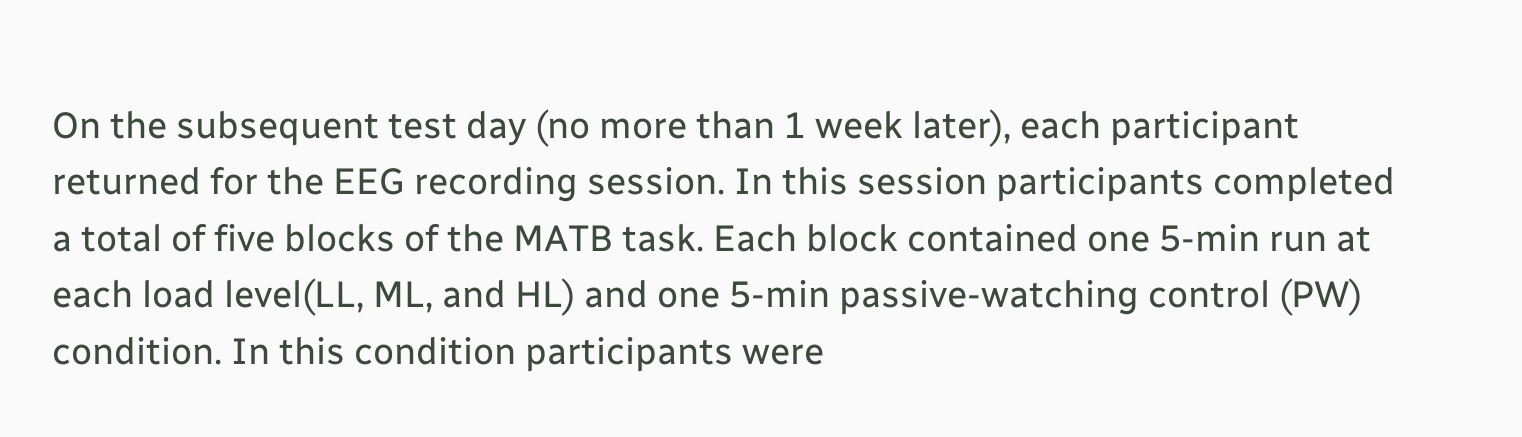On the subsequent test day (no more than 1 week later), each participant returned for the EEG recording session. In this session participants completed a total of five blocks of the MATB task. Each block contained one 5-min run at each load level(LL, ML, and HL) and one 5-min passive-watching control (PW) condition. In this condition participants were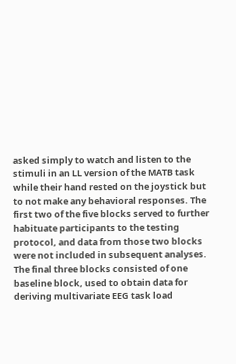asked simply to watch and listen to the stimuli in an LL version of the MATB task while their hand rested on the joystick but to not make any behavioral responses. The first two of the five blocks served to further habituate participants to the testing protocol, and data from those two blocks were not included in subsequent analyses. The final three blocks consisted of one baseline block, used to obtain data for deriving multivariate EEG task load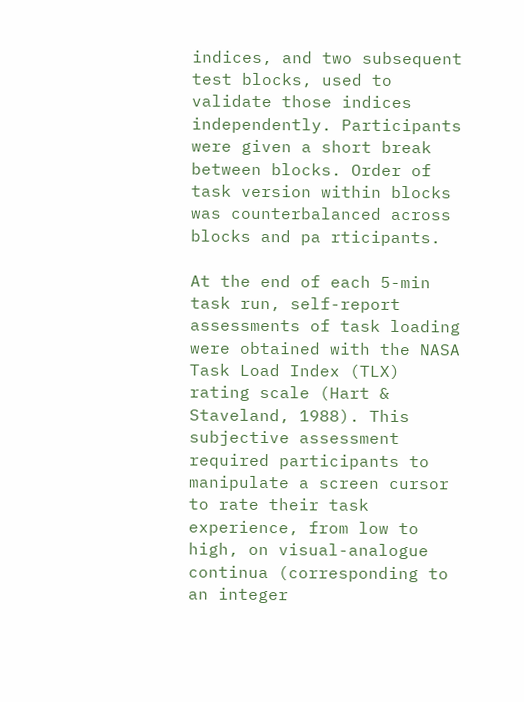indices, and two subsequent test blocks, used to validate those indices independently. Participants were given a short break between blocks. Order of task version within blocks was counterbalanced across blocks and pa rticipants.

At the end of each 5-min task run, self-report assessments of task loading were obtained with the NASA Task Load Index (TLX) rating scale (Hart & Staveland, 1988). This subjective assessment required participants to manipulate a screen cursor to rate their task experience, from low to high, on visual-analogue continua (corresponding to an integer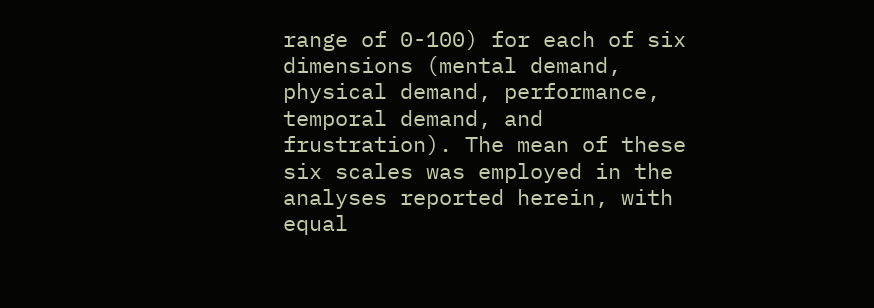range of 0-100) for each of six dimensions (mental demand, physical demand, performance, temporal demand, and frustration). The mean of these six scales was employed in the analyses reported herein, with equal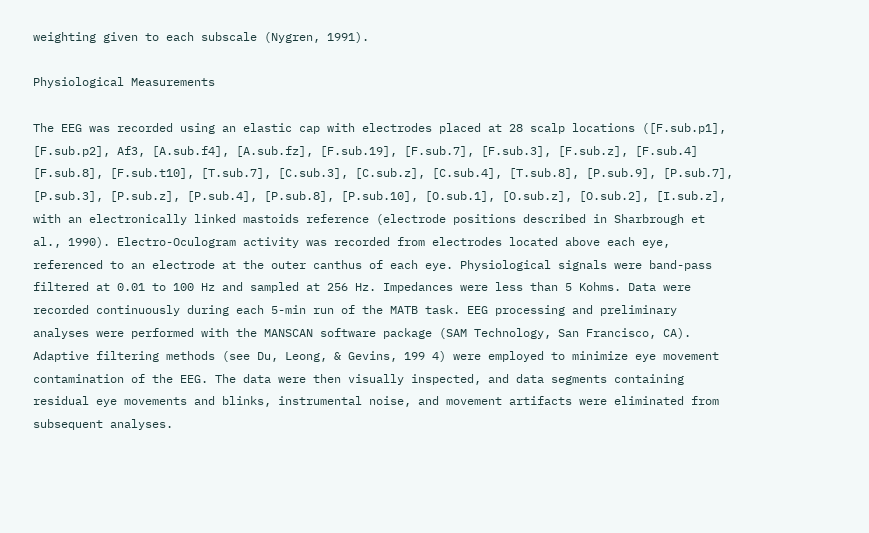weighting given to each subscale (Nygren, 1991).

Physiological Measurements

The EEG was recorded using an elastic cap with electrodes placed at 28 scalp locations ([F.sub.p1], [F.sub.p2], Af3, [A.sub.f4], [A.sub.fz], [F.sub.19], [F.sub.7], [F.sub.3], [F.sub.z], [F.sub.4] [F.sub.8], [F.sub.t10], [T.sub.7], [C.sub.3], [C.sub.z], [C.sub.4], [T.sub.8], [P.sub.9], [P.sub.7], [P.sub.3], [P.sub.z], [P.sub.4], [P.sub.8], [P.sub.10], [O.sub.1], [O.sub.z], [O.sub.2], [I.sub.z], with an electronically linked mastoids reference (electrode positions described in Sharbrough et al., 1990). Electro-Oculogram activity was recorded from electrodes located above each eye, referenced to an electrode at the outer canthus of each eye. Physiological signals were band-pass filtered at 0.01 to 100 Hz and sampled at 256 Hz. Impedances were less than 5 Kohms. Data were recorded continuously during each 5-min run of the MATB task. EEG processing and preliminary analyses were performed with the MANSCAN software package (SAM Technology, San Francisco, CA). Adaptive filtering methods (see Du, Leong, & Gevins, 199 4) were employed to minimize eye movement contamination of the EEG. The data were then visually inspected, and data segments containing residual eye movements and blinks, instrumental noise, and movement artifacts were eliminated from subsequent analyses.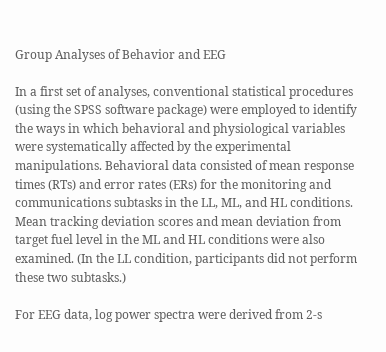Group Analyses of Behavior and EEG

In a first set of analyses, conventional statistical procedures (using the SPSS software package) were employed to identify the ways in which behavioral and physiological variables were systematically affected by the experimental manipulations. Behavioral data consisted of mean response times (RTs) and error rates (ERs) for the monitoring and communications subtasks in the LL, ML, and HL conditions. Mean tracking deviation scores and mean deviation from target fuel level in the ML and HL conditions were also examined. (In the LL condition, participants did not perform these two subtasks.)

For EEG data, log power spectra were derived from 2-s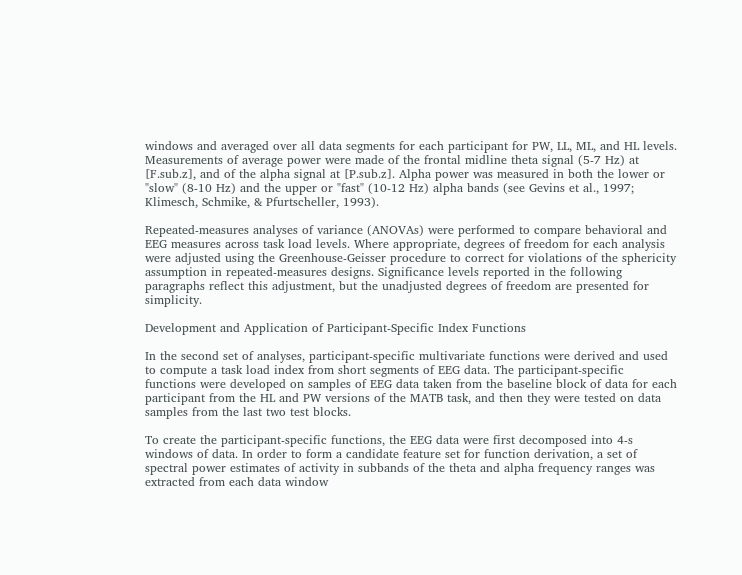windows and averaged over all data segments for each participant for PW, LL, ML, and HL levels. Measurements of average power were made of the frontal midline theta signal (5-7 Hz) at [F.sub.z], and of the alpha signal at [P.sub.z]. Alpha power was measured in both the lower or "slow" (8-10 Hz) and the upper or "fast" (10-12 Hz) alpha bands (see Gevins et al., 1997; Klimesch, Schmike, & Pfurtscheller, 1993).

Repeated-measures analyses of variance (ANOVAs) were performed to compare behavioral and EEG measures across task load levels. Where appropriate, degrees of freedom for each analysis were adjusted using the Greenhouse-Geisser procedure to correct for violations of the sphericity assumption in repeated-measures designs. Significance levels reported in the following paragraphs reflect this adjustment, but the unadjusted degrees of freedom are presented for simplicity.

Development and Application of Participant-Specific Index Functions

In the second set of analyses, participant-specific multivariate functions were derived and used to compute a task load index from short segments of EEG data. The participant-specific functions were developed on samples of EEG data taken from the baseline block of data for each participant from the HL and PW versions of the MATB task, and then they were tested on data samples from the last two test blocks.

To create the participant-specific functions, the EEG data were first decomposed into 4-s windows of data. In order to form a candidate feature set for function derivation, a set of spectral power estimates of activity in subbands of the theta and alpha frequency ranges was extracted from each data window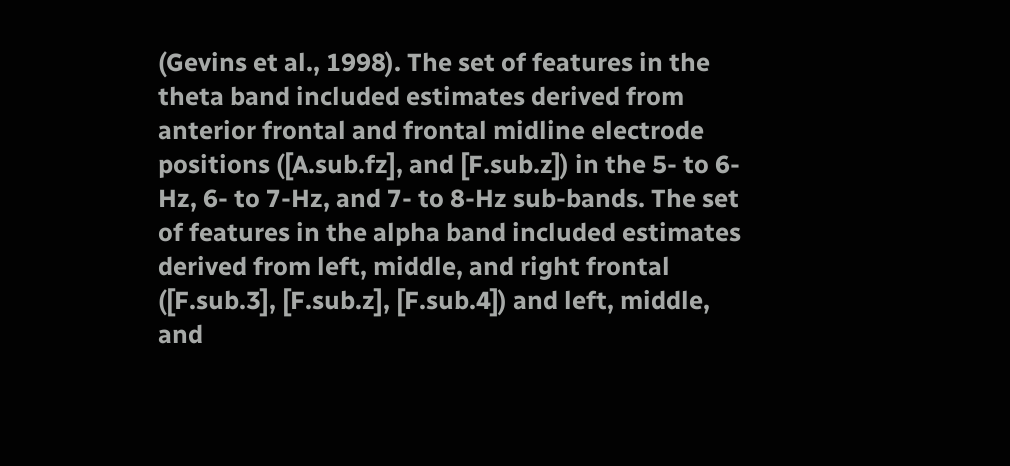(Gevins et al., 1998). The set of features in the theta band included estimates derived from anterior frontal and frontal midline electrode positions ([A.sub.fz], and [F.sub.z]) in the 5- to 6-Hz, 6- to 7-Hz, and 7- to 8-Hz sub-bands. The set of features in the alpha band included estimates derived from left, middle, and right frontal ([F.sub.3], [F.sub.z], [F.sub.4]) and left, middle, and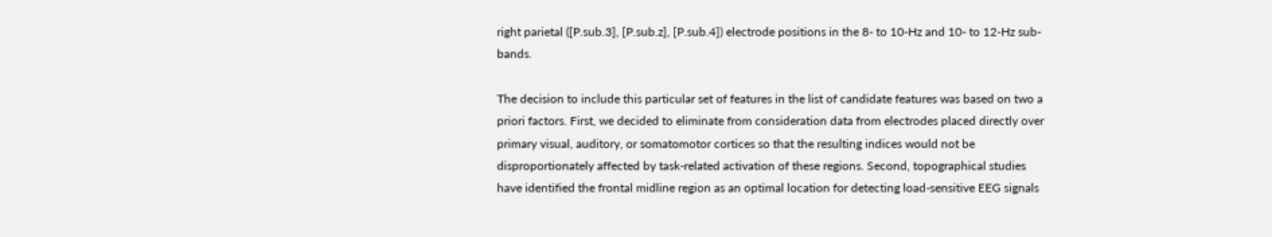right parietal ([P.sub.3], [P.sub.z], [P.sub.4]) electrode positions in the 8- to 10-Hz and 10- to 12-Hz sub-bands.

The decision to include this particular set of features in the list of candidate features was based on two a priori factors. First, we decided to eliminate from consideration data from electrodes placed directly over primary visual, auditory, or somatomotor cortices so that the resulting indices would not be disproportionately affected by task-related activation of these regions. Second, topographical studies have identified the frontal midline region as an optimal location for detecting load-sensitive EEG signals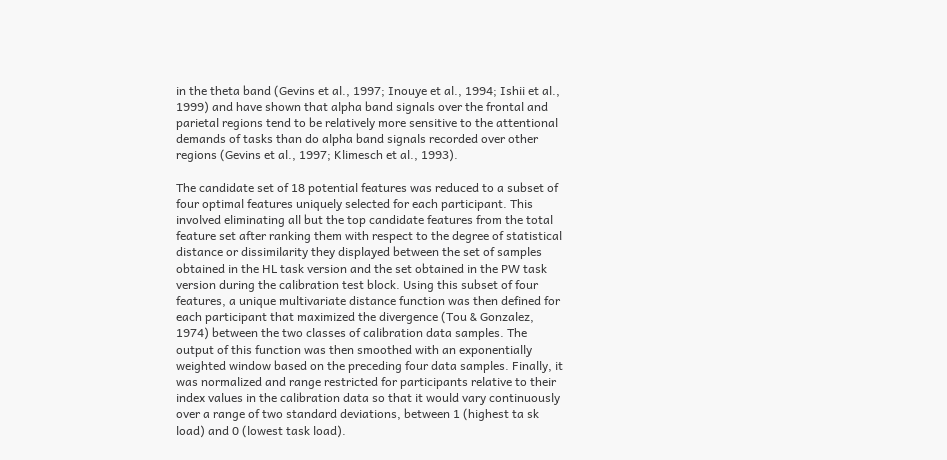in the theta band (Gevins et al., 1997; Inouye et al., 1994; Ishii et al., 1999) and have shown that alpha band signals over the frontal and parietal regions tend to be relatively more sensitive to the attentional demands of tasks than do alpha band signals recorded over other regions (Gevins et al., 1997; Klimesch et al., 1993).

The candidate set of 18 potential features was reduced to a subset of four optimal features uniquely selected for each participant. This involved eliminating all but the top candidate features from the total feature set after ranking them with respect to the degree of statistical distance or dissimilarity they displayed between the set of samples obtained in the HL task version and the set obtained in the PW task version during the calibration test block. Using this subset of four features, a unique multivariate distance function was then defined for each participant that maximized the divergence (Tou & Gonzalez, 1974) between the two classes of calibration data samples. The output of this function was then smoothed with an exponentially weighted window based on the preceding four data samples. Finally, it was normalized and range restricted for participants relative to their index values in the calibration data so that it would vary continuously over a range of two standard deviations, between 1 (highest ta sk load) and 0 (lowest task load).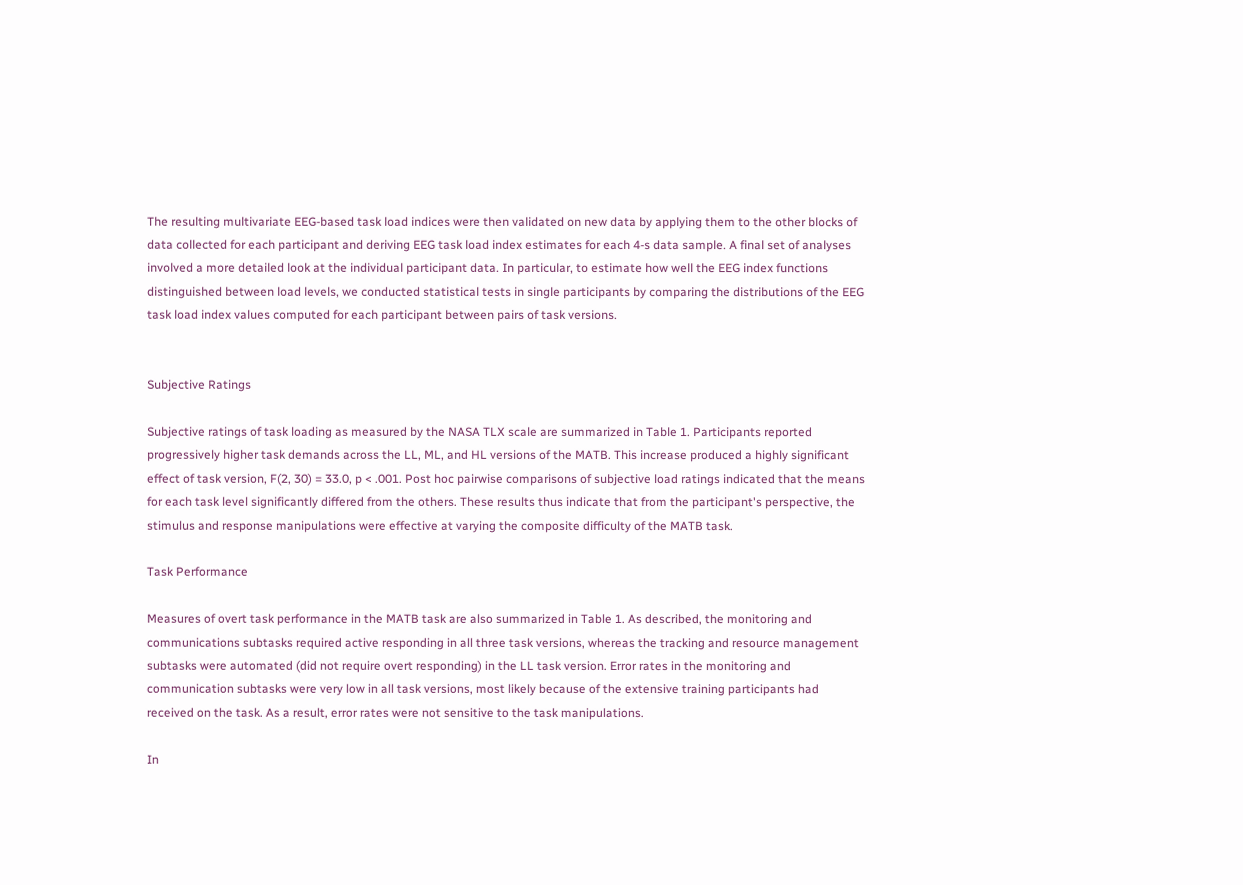The resulting multivariate EEG-based task load indices were then validated on new data by applying them to the other blocks of data collected for each participant and deriving EEG task load index estimates for each 4-s data sample. A final set of analyses involved a more detailed look at the individual participant data. In particular, to estimate how well the EEG index functions distinguished between load levels, we conducted statistical tests in single participants by comparing the distributions of the EEG task load index values computed for each participant between pairs of task versions.


Subjective Ratings

Subjective ratings of task loading as measured by the NASA TLX scale are summarized in Table 1. Participants reported progressively higher task demands across the LL, ML, and HL versions of the MATB. This increase produced a highly significant effect of task version, F(2, 30) = 33.0, p < .001. Post hoc pairwise comparisons of subjective load ratings indicated that the means for each task level significantly differed from the others. These results thus indicate that from the participant's perspective, the stimulus and response manipulations were effective at varying the composite difficulty of the MATB task.

Task Performance

Measures of overt task performance in the MATB task are also summarized in Table 1. As described, the monitoring and communications subtasks required active responding in all three task versions, whereas the tracking and resource management subtasks were automated (did not require overt responding) in the LL task version. Error rates in the monitoring and communication subtasks were very low in all task versions, most likely because of the extensive training participants had received on the task. As a result, error rates were not sensitive to the task manipulations.

In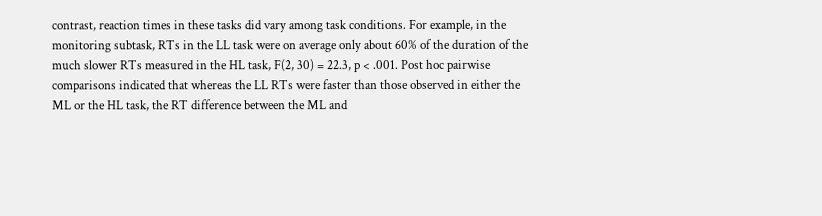contrast, reaction times in these tasks did vary among task conditions. For example, in the monitoring subtask, RTs in the LL task were on average only about 60% of the duration of the much slower RTs measured in the HL task, F(2, 30) = 22.3, p < .001. Post hoc pairwise comparisons indicated that whereas the LL RTs were faster than those observed in either the ML or the HL task, the RT difference between the ML and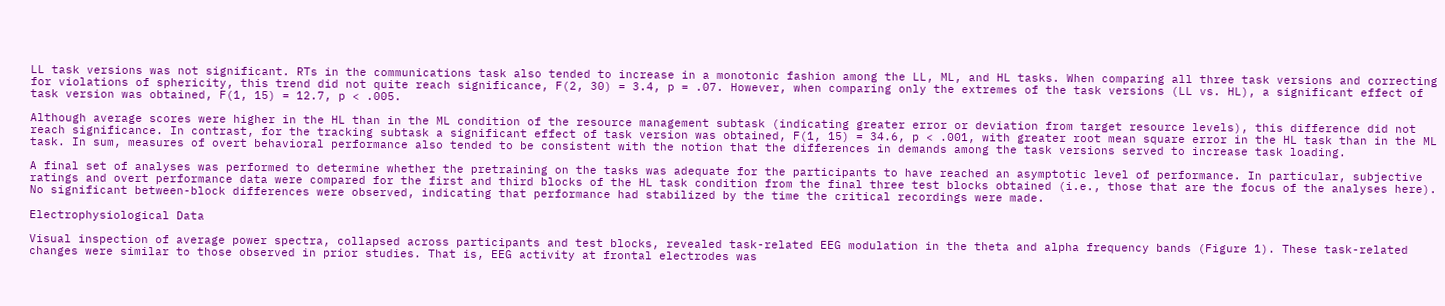LL task versions was not significant. RTs in the communications task also tended to increase in a monotonic fashion among the LL, ML, and HL tasks. When comparing all three task versions and correcting for violations of sphericity, this trend did not quite reach significance, F(2, 30) = 3.4, p = .07. However, when comparing only the extremes of the task versions (LL vs. HL), a significant effect of task version was obtained, F(1, 15) = 12.7, p < .005.

Although average scores were higher in the HL than in the ML condition of the resource management subtask (indicating greater error or deviation from target resource levels), this difference did not reach significance. In contrast, for the tracking subtask a significant effect of task version was obtained, F(1, 15) = 34.6, p < .001, with greater root mean square error in the HL task than in the ML task. In sum, measures of overt behavioral performance also tended to be consistent with the notion that the differences in demands among the task versions served to increase task loading.

A final set of analyses was performed to determine whether the pretraining on the tasks was adequate for the participants to have reached an asymptotic level of performance. In particular, subjective ratings and overt performance data were compared for the first and third blocks of the HL task condition from the final three test blocks obtained (i.e., those that are the focus of the analyses here). No significant between-block differences were observed, indicating that performance had stabilized by the time the critical recordings were made.

Electrophysiological Data

Visual inspection of average power spectra, collapsed across participants and test blocks, revealed task-related EEG modulation in the theta and alpha frequency bands (Figure 1). These task-related changes were similar to those observed in prior studies. That is, EEG activity at frontal electrodes was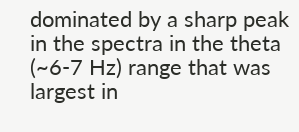dominated by a sharp peak in the spectra in the theta (~6-7 Hz) range that was largest in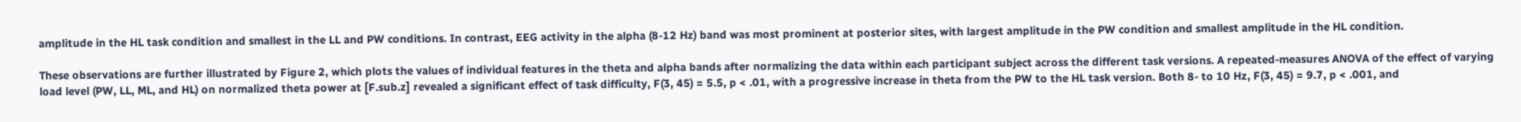amplitude in the HL task condition and smallest in the LL and PW conditions. In contrast, EEG activity in the alpha (8-12 Hz) band was most prominent at posterior sites, with largest amplitude in the PW condition and smallest amplitude in the HL condition.

These observations are further illustrated by Figure 2, which plots the values of individual features in the theta and alpha bands after normalizing the data within each participant subject across the different task versions. A repeated-measures ANOVA of the effect of varying load level (PW, LL, ML, and HL) on normalized theta power at [F.sub.z] revealed a significant effect of task difficulty, F(3, 45) = 5.5, p < .01, with a progressive increase in theta from the PW to the HL task version. Both 8- to 10 Hz, F(3, 45) = 9.7, p < .001, and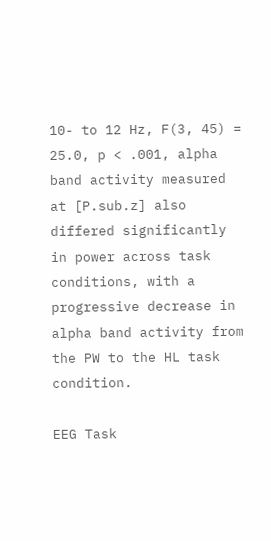10- to 12 Hz, F(3, 45) = 25.0, p < .001, alpha band activity measured at [P.sub.z] also differed significantly in power across task conditions, with a progressive decrease in alpha band activity from the PW to the HL task condition.

EEG Task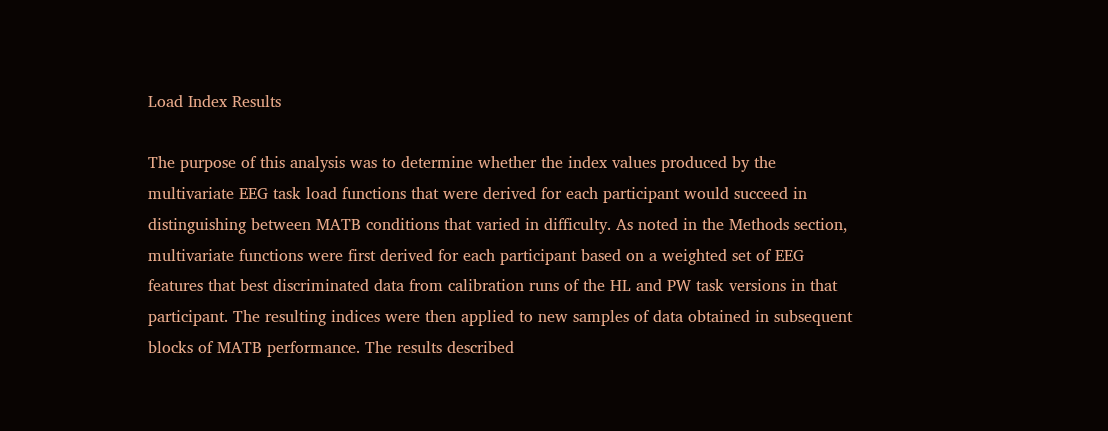Load Index Results

The purpose of this analysis was to determine whether the index values produced by the multivariate EEG task load functions that were derived for each participant would succeed in distinguishing between MATB conditions that varied in difficulty. As noted in the Methods section, multivariate functions were first derived for each participant based on a weighted set of EEG features that best discriminated data from calibration runs of the HL and PW task versions in that participant. The resulting indices were then applied to new samples of data obtained in subsequent blocks of MATB performance. The results described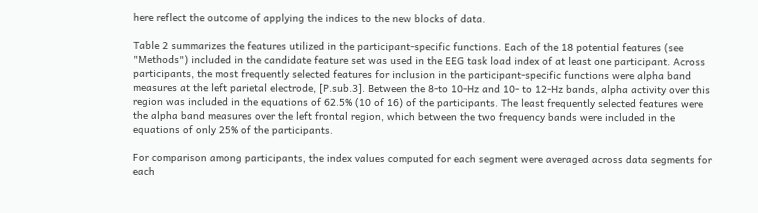here reflect the outcome of applying the indices to the new blocks of data.

Table 2 summarizes the features utilized in the participant-specific functions. Each of the 18 potential features (see "Methods") included in the candidate feature set was used in the EEG task load index of at least one participant. Across participants, the most frequently selected features for inclusion in the participant-specific functions were alpha band measures at the left parietal electrode, [P.sub.3]. Between the 8-to 10-Hz and 10- to 12-Hz bands, alpha activity over this region was included in the equations of 62.5% (10 of 16) of the participants. The least frequently selected features were the alpha band measures over the left frontal region, which between the two frequency bands were included in the equations of only 25% of the participants.

For comparison among participants, the index values computed for each segment were averaged across data segments for each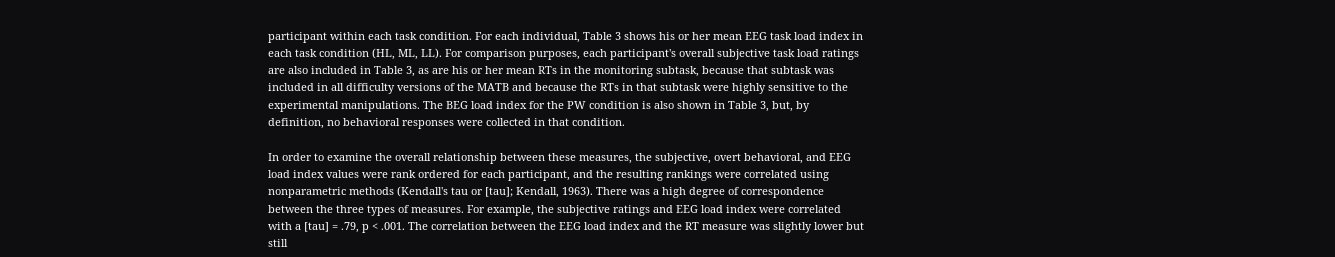participant within each task condition. For each individual, Table 3 shows his or her mean EEG task load index in each task condition (HL, ML, LL). For comparison purposes, each participant's overall subjective task load ratings are also included in Table 3, as are his or her mean RTs in the monitoring subtask, because that subtask was included in all difficulty versions of the MATB and because the RTs in that subtask were highly sensitive to the experimental manipulations. The BEG load index for the PW condition is also shown in Table 3, but, by definition, no behavioral responses were collected in that condition.

In order to examine the overall relationship between these measures, the subjective, overt behavioral, and EEG load index values were rank ordered for each participant, and the resulting rankings were correlated using nonparametric methods (Kendall's tau or [tau]; Kendall, 1963). There was a high degree of correspondence between the three types of measures. For example, the subjective ratings and EEG load index were correlated with a [tau] = .79, p < .001. The correlation between the EEG load index and the RT measure was slightly lower but still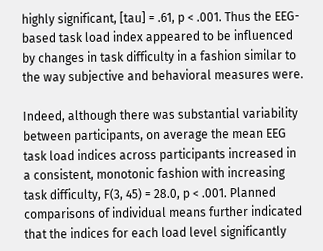highly significant, [tau] = .61, p < .001. Thus the EEG-based task load index appeared to be influenced by changes in task difficulty in a fashion similar to the way subjective and behavioral measures were.

Indeed, although there was substantial variability between participants, on average the mean EEG task load indices across participants increased in a consistent, monotonic fashion with increasing task difficulty, F(3, 45) = 28.0, p < .001. Planned comparisons of individual means further indicated that the indices for each load level significantly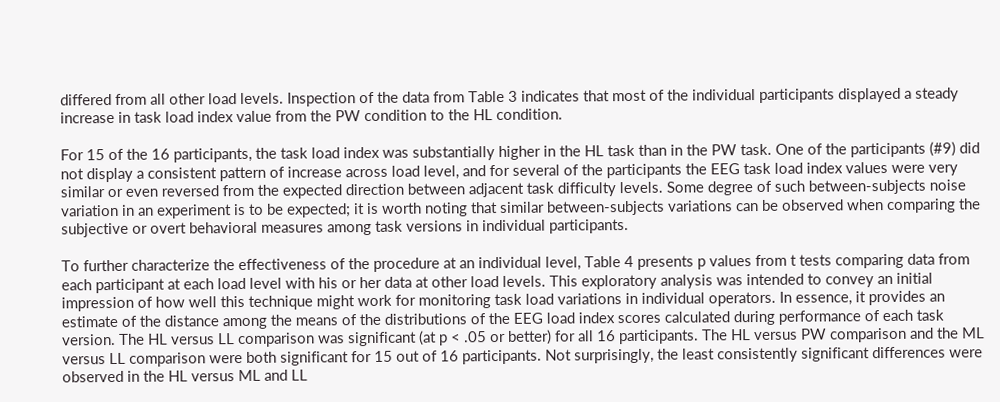differed from all other load levels. Inspection of the data from Table 3 indicates that most of the individual participants displayed a steady increase in task load index value from the PW condition to the HL condition.

For 15 of the 16 participants, the task load index was substantially higher in the HL task than in the PW task. One of the participants (#9) did not display a consistent pattern of increase across load level, and for several of the participants the EEG task load index values were very similar or even reversed from the expected direction between adjacent task difficulty levels. Some degree of such between-subjects noise variation in an experiment is to be expected; it is worth noting that similar between-subjects variations can be observed when comparing the subjective or overt behavioral measures among task versions in individual participants.

To further characterize the effectiveness of the procedure at an individual level, Table 4 presents p values from t tests comparing data from each participant at each load level with his or her data at other load levels. This exploratory analysis was intended to convey an initial impression of how well this technique might work for monitoring task load variations in individual operators. In essence, it provides an estimate of the distance among the means of the distributions of the EEG load index scores calculated during performance of each task version. The HL versus LL comparison was significant (at p < .05 or better) for all 16 participants. The HL versus PW comparison and the ML versus LL comparison were both significant for 15 out of 16 participants. Not surprisingly, the least consistently significant differences were observed in the HL versus ML and LL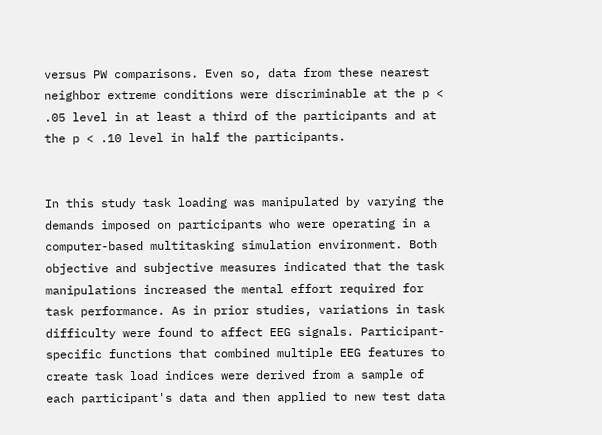versus PW comparisons. Even so, data from these nearest neighbor extreme conditions were discriminable at the p < .05 level in at least a third of the participants and at the p < .10 level in half the participants.


In this study task loading was manipulated by varying the demands imposed on participants who were operating in a computer-based multitasking simulation environment. Both objective and subjective measures indicated that the task manipulations increased the mental effort required for task performance. As in prior studies, variations in task difficulty were found to affect EEG signals. Participant-specific functions that combined multiple EEG features to create task load indices were derived from a sample of each participant's data and then applied to new test data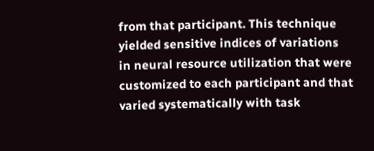from that participant. This technique yielded sensitive indices of variations in neural resource utilization that were customized to each participant and that varied systematically with task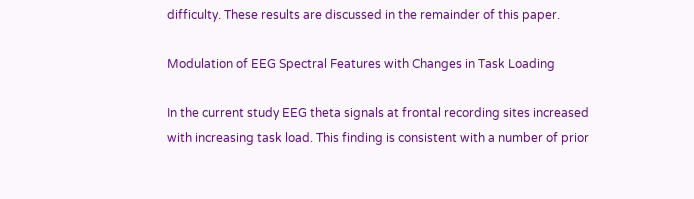difficulty. These results are discussed in the remainder of this paper.

Modulation of EEG Spectral Features with Changes in Task Loading

In the current study EEG theta signals at frontal recording sites increased with increasing task load. This finding is consistent with a number of prior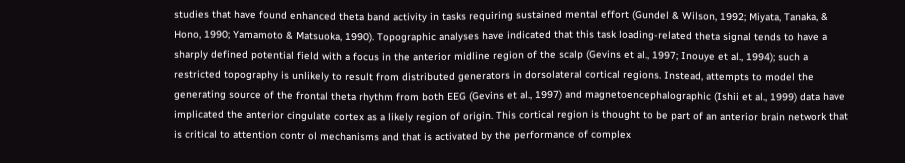studies that have found enhanced theta band activity in tasks requiring sustained mental effort (Gundel & Wilson, 1992; Miyata, Tanaka, & Hono, 1990; Yamamoto & Matsuoka, 1990). Topographic analyses have indicated that this task loading-related theta signal tends to have a sharply defined potential field with a focus in the anterior midline region of the scalp (Gevins et al., 1997; Inouye et al., 1994); such a restricted topography is unlikely to result from distributed generators in dorsolateral cortical regions. Instead, attempts to model the generating source of the frontal theta rhythm from both EEG (Gevins et al., 1997) and magnetoencephalographic (Ishii et al., 1999) data have implicated the anterior cingulate cortex as a likely region of origin. This cortical region is thought to be part of an anterior brain network that is critical to attention contr ol mechanisms and that is activated by the performance of complex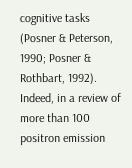cognitive tasks (Posner & Peterson, 1990; Posner & Rothbart, 1992). Indeed, in a review of more than 100 positron emission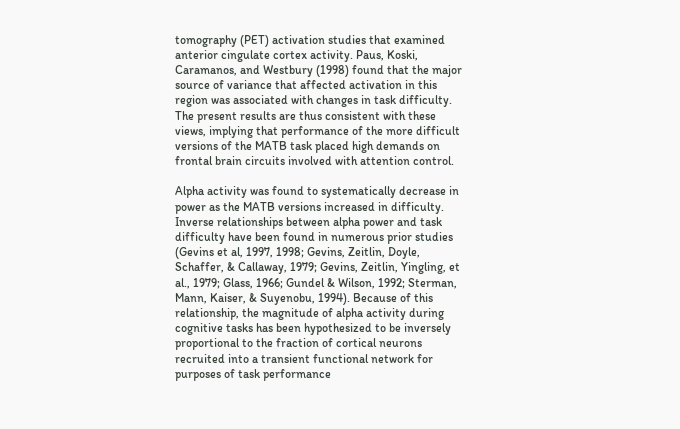tomography (PET) activation studies that examined anterior cingulate cortex activity. Paus, Koski, Caramanos, and Westbury (1998) found that the major source of variance that affected activation in this region was associated with changes in task difficulty. The present results are thus consistent with these views, implying that performance of the more difficult versions of the MATB task placed high demands on frontal brain circuits involved with attention control.

Alpha activity was found to systematically decrease in power as the MATB versions increased in difficulty. Inverse relationships between alpha power and task difficulty have been found in numerous prior studies (Gevins et al, 1997, 1998; Gevins, Zeitlin, Doyle, Schaffer, & Callaway, 1979; Gevins, Zeitlin, Yingling, et al., 1979; Glass, 1966; Gundel & Wilson, 1992; Sterman, Mann, Kaiser, & Suyenobu, 1994). Because of this relationship, the magnitude of alpha activity during cognitive tasks has been hypothesized to be inversely proportional to the fraction of cortical neurons recruited into a transient functional network for purposes of task performance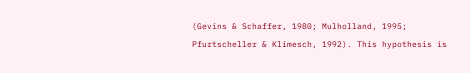(Gevins & Schaffer, 1980; Mulholland, 1995; Pfurtscheller & Klimesch, 1992). This hypothesis is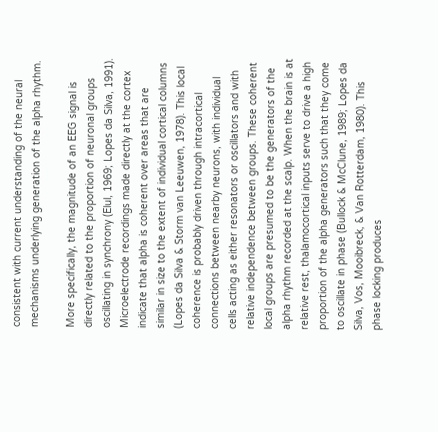consistent with current understanding of the neural mechanisms underlying generation of the alpha rhythm.

More specifically, the magnitude of an EEG signal is directly related to the proportion of neuronal groups oscillating in synchrony (Elul, 1969; Lopes da Silva, 1991). Microelectrode recordings made directly at the cortex indicate that alpha is coherent over areas that are similar in size to the extent of individual cortical columns (Lopes da Silva & Storm van Leeuwen, 1978). This local coherence is probably driven through intracortical connections between nearby neurons, with individual cells acting as either resonators or oscillators and with relative independence between groups. These coherent local groups are presumed to be the generators of the alpha rhythm recorded at the scalp. When the brain is at relative rest, thalamocortical inputs serve to drive a high proportion of the alpha generators such that they come to oscillate in phase (Bullock & McClune, 1989; Lopes da Silva, Vos, Mooibreck, & Van Rotterdam, 1980). This phase locking produces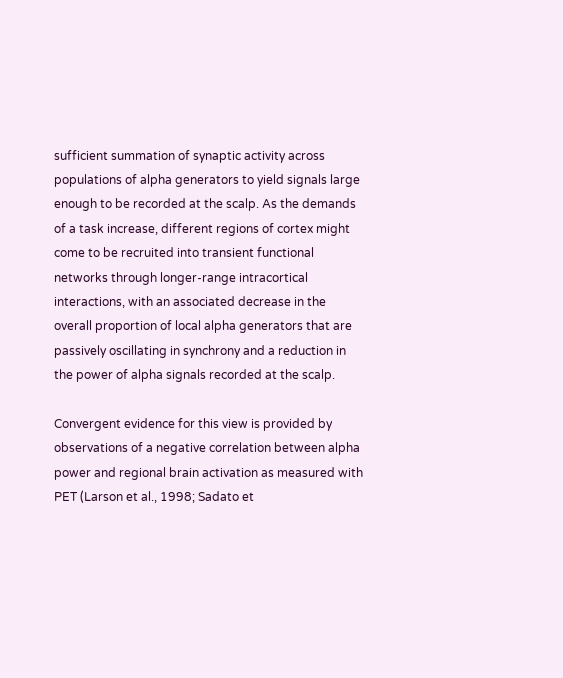sufficient summation of synaptic activity across populations of alpha generators to yield signals large enough to be recorded at the scalp. As the demands of a task increase, different regions of cortex might come to be recruited into transient functional networks through longer-range intracortical interactions, with an associated decrease in the overall proportion of local alpha generators that are passively oscillating in synchrony and a reduction in the power of alpha signals recorded at the scalp.

Convergent evidence for this view is provided by observations of a negative correlation between alpha power and regional brain activation as measured with PET (Larson et al., 1998; Sadato et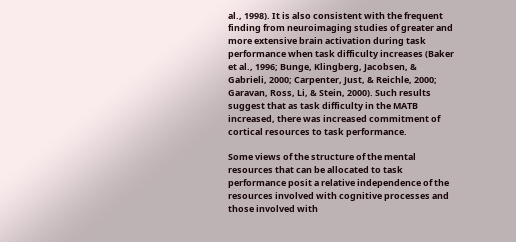al., 1998). It is also consistent with the frequent finding from neuroimaging studies of greater and more extensive brain activation during task performance when task difficulty increases (Baker et al., 1996; Bunge, Klingberg, Jacobsen, & Gabrieli, 2000; Carpenter, Just, & Reichle, 2000; Garavan, Ross, Li, & Stein, 2000). Such results suggest that as task difficulty in the MATB increased, there was increased commitment of cortical resources to task performance.

Some views of the structure of the mental resources that can be allocated to task performance posit a relative independence of the resources involved with cognitive processes and those involved with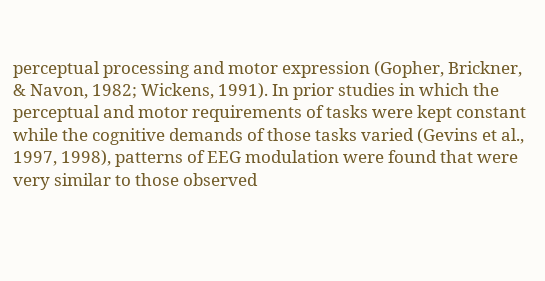perceptual processing and motor expression (Gopher, Brickner, & Navon, 1982; Wickens, 1991). In prior studies in which the perceptual and motor requirements of tasks were kept constant while the cognitive demands of those tasks varied (Gevins et al., 1997, 1998), patterns of EEG modulation were found that were very similar to those observed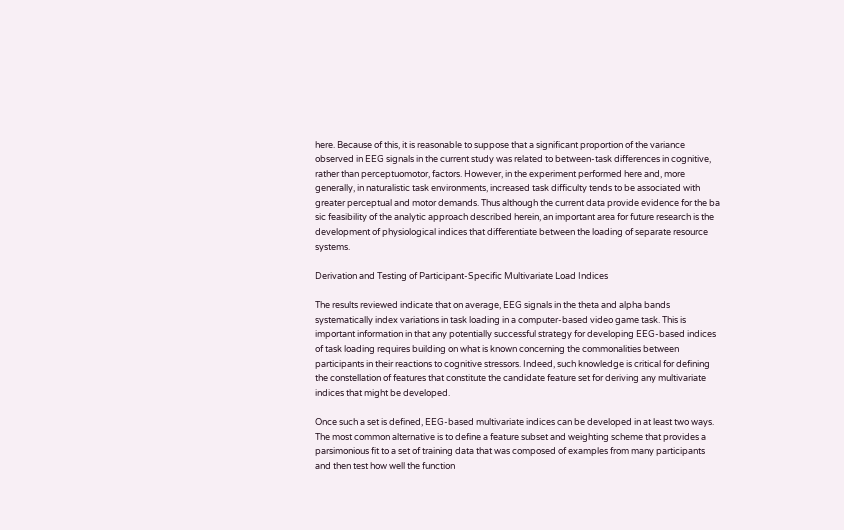here. Because of this, it is reasonable to suppose that a significant proportion of the variance observed in EEG signals in the current study was related to between-task differences in cognitive, rather than perceptuomotor, factors. However, in the experiment performed here and, more generally, in naturalistic task environments, increased task difficulty tends to be associated with greater perceptual and motor demands. Thus although the current data provide evidence for the ba sic feasibility of the analytic approach described herein, an important area for future research is the development of physiological indices that differentiate between the loading of separate resource systems.

Derivation and Testing of Participant-Specific Multivariate Load Indices

The results reviewed indicate that on average, EEG signals in the theta and alpha bands systematically index variations in task loading in a computer-based video game task. This is important information in that any potentially successful strategy for developing EEG-based indices of task loading requires building on what is known concerning the commonalities between participants in their reactions to cognitive stressors. Indeed, such knowledge is critical for defining the constellation of features that constitute the candidate feature set for deriving any multivariate indices that might be developed.

Once such a set is defined, EEG-based multivariate indices can be developed in at least two ways. The most common alternative is to define a feature subset and weighting scheme that provides a parsimonious fit to a set of training data that was composed of examples from many participants and then test how well the function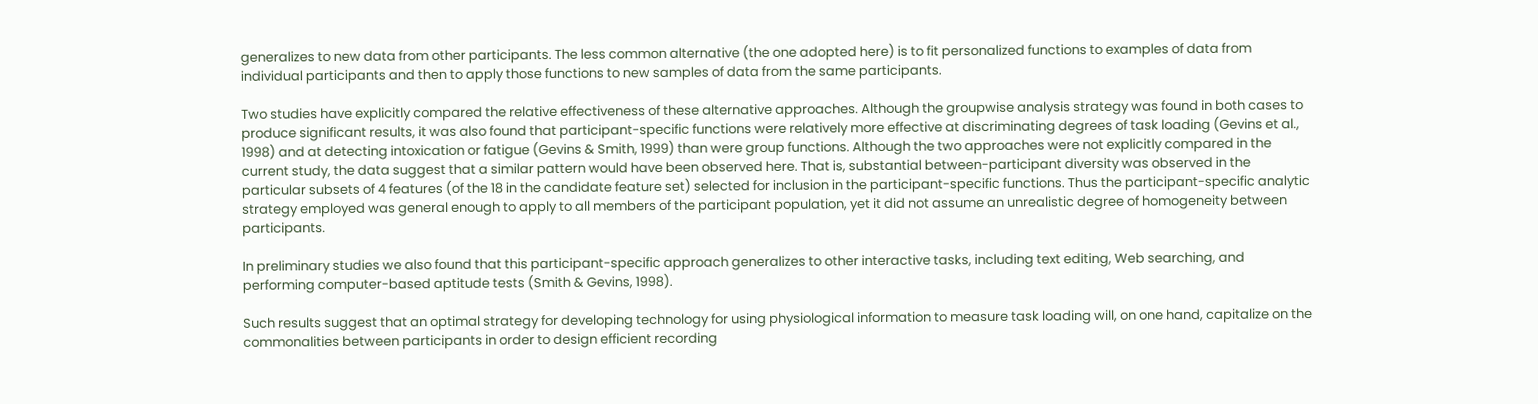generalizes to new data from other participants. The less common alternative (the one adopted here) is to fit personalized functions to examples of data from individual participants and then to apply those functions to new samples of data from the same participants.

Two studies have explicitly compared the relative effectiveness of these alternative approaches. Although the groupwise analysis strategy was found in both cases to produce significant results, it was also found that participant-specific functions were relatively more effective at discriminating degrees of task loading (Gevins et al., 1998) and at detecting intoxication or fatigue (Gevins & Smith, 1999) than were group functions. Although the two approaches were not explicitly compared in the current study, the data suggest that a similar pattern would have been observed here. That is, substantial between-participant diversity was observed in the particular subsets of 4 features (of the 18 in the candidate feature set) selected for inclusion in the participant-specific functions. Thus the participant-specific analytic strategy employed was general enough to apply to all members of the participant population, yet it did not assume an unrealistic degree of homogeneity between participants.

In preliminary studies we also found that this participant-specific approach generalizes to other interactive tasks, including text editing, Web searching, and performing computer-based aptitude tests (Smith & Gevins, 1998).

Such results suggest that an optimal strategy for developing technology for using physiological information to measure task loading will, on one hand, capitalize on the commonalities between participants in order to design efficient recording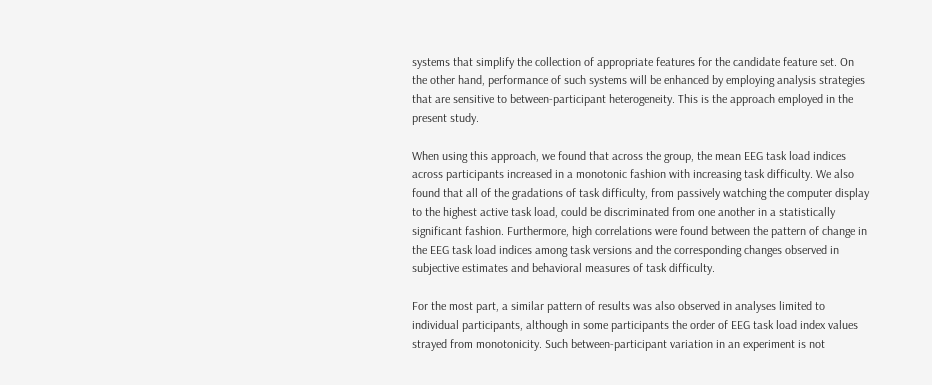systems that simplify the collection of appropriate features for the candidate feature set. On the other hand, performance of such systems will be enhanced by employing analysis strategies that are sensitive to between-participant heterogeneity. This is the approach employed in the present study.

When using this approach, we found that across the group, the mean EEG task load indices across participants increased in a monotonic fashion with increasing task difficulty. We also found that all of the gradations of task difficulty, from passively watching the computer display to the highest active task load, could be discriminated from one another in a statistically significant fashion. Furthermore, high correlations were found between the pattern of change in the EEG task load indices among task versions and the corresponding changes observed in subjective estimates and behavioral measures of task difficulty.

For the most part, a similar pattern of results was also observed in analyses limited to individual participants, although in some participants the order of EEG task load index values strayed from monotonicity. Such between-participant variation in an experiment is not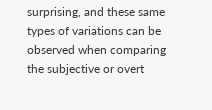surprising, and these same types of variations can be observed when comparing the subjective or overt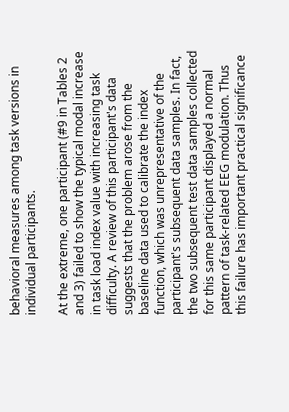behavioral measures among task versions in individual participants.

At the extreme, one participant (#9 in Tables 2 and 3) failed to show the typical modal increase in task load index value with increasing task difficulty. A review of this participant's data suggests that the problem arose from the baseline data used to calibrate the index function, which was unrepresentative of the participant's subsequent data samples. In fact, the two subsequent test data samples collected for this same participant displayed a normal pattern of task-related EEG modulation. Thus this failure has important practical significance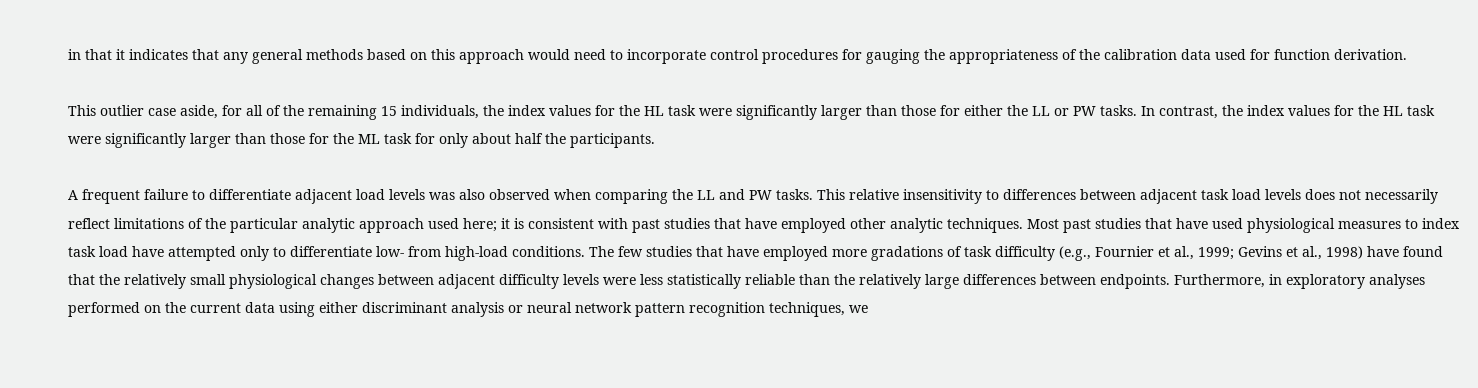in that it indicates that any general methods based on this approach would need to incorporate control procedures for gauging the appropriateness of the calibration data used for function derivation.

This outlier case aside, for all of the remaining 15 individuals, the index values for the HL task were significantly larger than those for either the LL or PW tasks. In contrast, the index values for the HL task were significantly larger than those for the ML task for only about half the participants.

A frequent failure to differentiate adjacent load levels was also observed when comparing the LL and PW tasks. This relative insensitivity to differences between adjacent task load levels does not necessarily reflect limitations of the particular analytic approach used here; it is consistent with past studies that have employed other analytic techniques. Most past studies that have used physiological measures to index task load have attempted only to differentiate low- from high-load conditions. The few studies that have employed more gradations of task difficulty (e.g., Fournier et al., 1999; Gevins et al., 1998) have found that the relatively small physiological changes between adjacent difficulty levels were less statistically reliable than the relatively large differences between endpoints. Furthermore, in exploratory analyses performed on the current data using either discriminant analysis or neural network pattern recognition techniques, we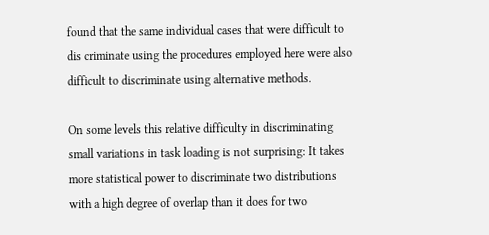found that the same individual cases that were difficult to dis criminate using the procedures employed here were also difficult to discriminate using alternative methods.

On some levels this relative difficulty in discriminating small variations in task loading is not surprising: It takes more statistical power to discriminate two distributions with a high degree of overlap than it does for two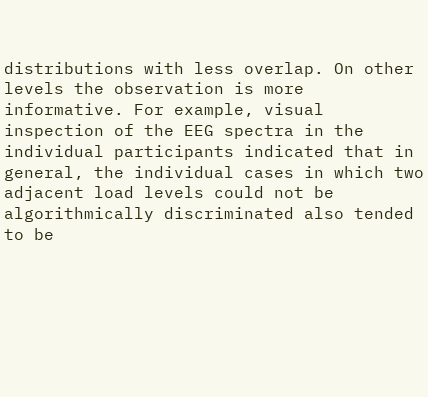distributions with less overlap. On other levels the observation is more informative. For example, visual inspection of the EEG spectra in the individual participants indicated that in general, the individual cases in which two adjacent load levels could not be algorithmically discriminated also tended to be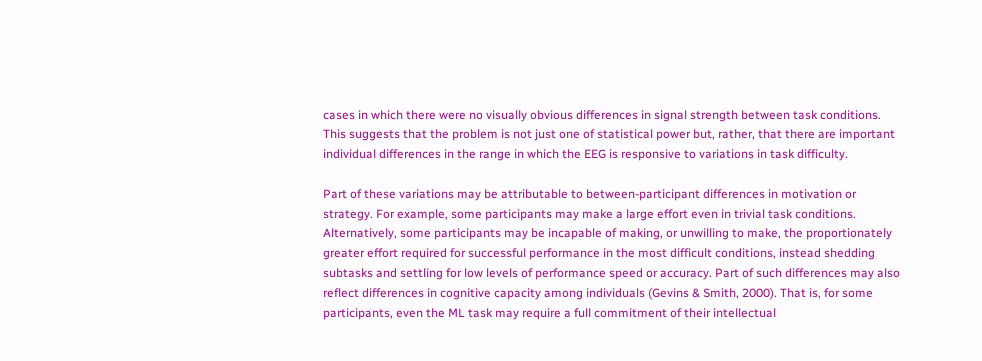cases in which there were no visually obvious differences in signal strength between task conditions. This suggests that the problem is not just one of statistical power but, rather, that there are important individual differences in the range in which the EEG is responsive to variations in task difficulty.

Part of these variations may be attributable to between-participant differences in motivation or strategy. For example, some participants may make a large effort even in trivial task conditions. Alternatively, some participants may be incapable of making, or unwilling to make, the proportionately greater effort required for successful performance in the most difficult conditions, instead shedding subtasks and settling for low levels of performance speed or accuracy. Part of such differences may also reflect differences in cognitive capacity among individuals (Gevins & Smith, 2000). That is, for some participants, even the ML task may require a full commitment of their intellectual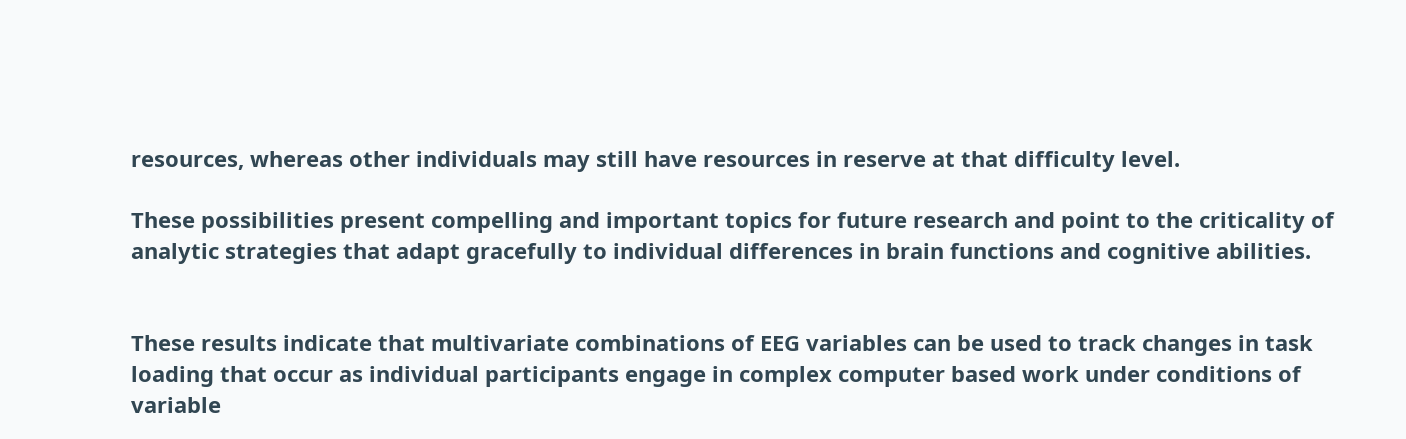resources, whereas other individuals may still have resources in reserve at that difficulty level.

These possibilities present compelling and important topics for future research and point to the criticality of analytic strategies that adapt gracefully to individual differences in brain functions and cognitive abilities.


These results indicate that multivariate combinations of EEG variables can be used to track changes in task loading that occur as individual participants engage in complex computer based work under conditions of variable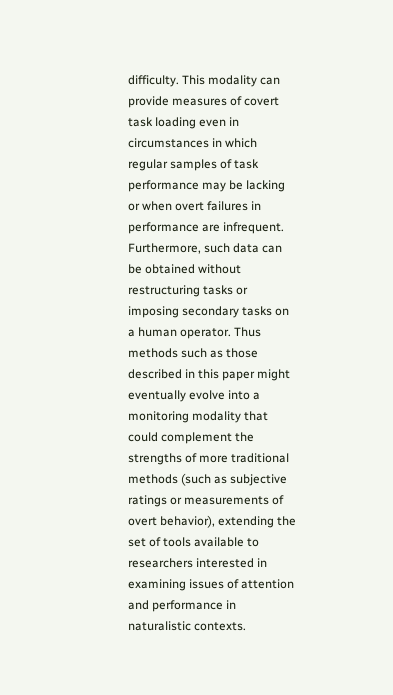difficulty. This modality can provide measures of covert task loading even in circumstances in which regular samples of task performance may be lacking or when overt failures in performance are infrequent. Furthermore, such data can be obtained without restructuring tasks or imposing secondary tasks on a human operator. Thus methods such as those described in this paper might eventually evolve into a monitoring modality that could complement the strengths of more traditional methods (such as subjective ratings or measurements of overt behavior), extending the set of tools available to researchers interested in examining issues of attention and performance in naturalistic contexts.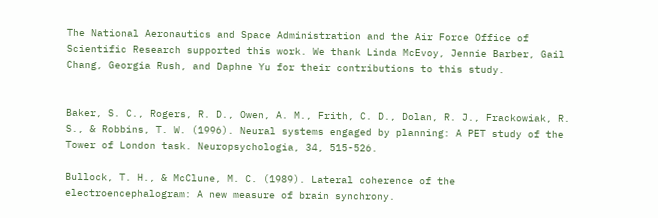The National Aeronautics and Space Administration and the Air Force Office of Scientific Research supported this work. We thank Linda McEvoy, Jennie Barber, Gail Chang, Georgia Rush, and Daphne Yu for their contributions to this study.


Baker, S. C., Rogers, R. D., Owen, A. M., Frith, C. D., Dolan, R. J., Frackowiak, R. S., & Robbins, T. W. (1996). Neural systems engaged by planning: A PET study of the Tower of London task. Neuropsychologia, 34, 515-526.

Bullock, T. H., & McClune, M. C. (1989). Lateral coherence of the electroencephalogram: A new measure of brain synchrony.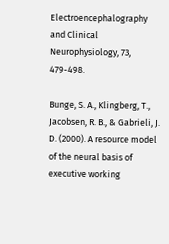Electroencephalography and Clinical Neurophysiology, 73, 479-498.

Bunge, S. A., Klingberg, T., Jacobsen, R. B., & Gabrieli, J. D. (2000). A resource model of the neural basis of executive working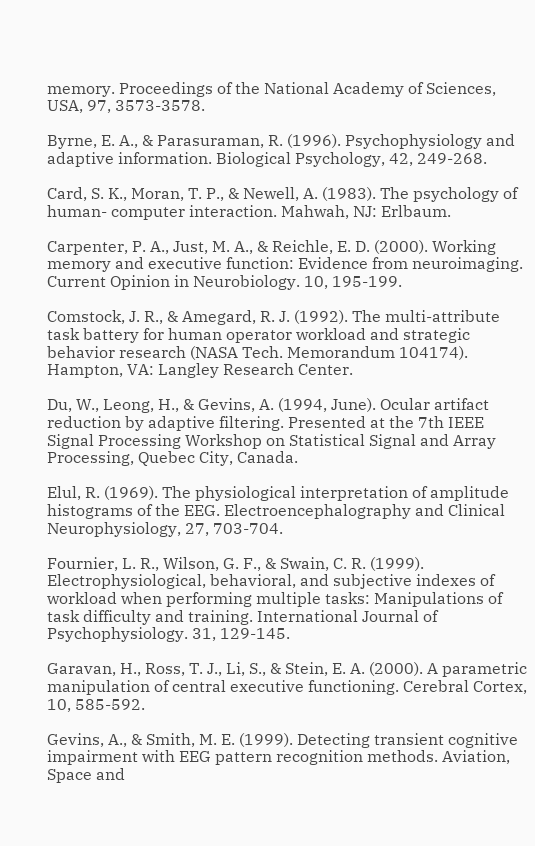memory. Proceedings of the National Academy of Sciences, USA, 97, 3573-3578.

Byrne, E. A., & Parasuraman, R. (1996). Psychophysiology and adaptive information. Biological Psychology, 42, 249-268.

Card, S. K., Moran, T. P., & Newell, A. (1983). The psychology of human- computer interaction. Mahwah, NJ: Erlbaum.

Carpenter, P. A., Just, M. A., & Reichle, E. D. (2000). Working memory and executive function: Evidence from neuroimaging. Current Opinion in Neurobiology. 10, 195-199.

Comstock, J. R., & Amegard, R. J. (1992). The multi-attribute task battery for human operator workload and strategic behavior research (NASA Tech. Memorandum 104174). Hampton, VA: Langley Research Center.

Du, W., Leong, H., & Gevins, A. (1994, June). Ocular artifact reduction by adaptive filtering. Presented at the 7th IEEE Signal Processing Workshop on Statistical Signal and Array Processing, Quebec City, Canada.

Elul, R. (1969). The physiological interpretation of amplitude histograms of the EEG. Electroencephalography and Clinical Neurophysiology, 27, 703-704.

Fournier, L. R., Wilson, G. F., & Swain, C. R. (1999). Electrophysiological, behavioral, and subjective indexes of workload when performing multiple tasks: Manipulations of task difficulty and training. International Journal of Psychophysiology. 31, 129-145.

Garavan, H., Ross, T. J., Li, S., & Stein, E. A. (2000). A parametric manipulation of central executive functioning. Cerebral Cortex, 10, 585-592.

Gevins, A., & Smith, M. E. (1999). Detecting transient cognitive impairment with EEG pattern recognition methods. Aviation, Space and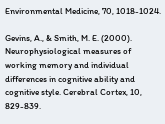Environmental Medicine, 70, 1018-1024.

Gevins, A., & Smith, M. E. (2000). Neurophysiological measures of working memory and individual differences in cognitive ability and cognitive style. Cerebral Cortex, 10, 829-839.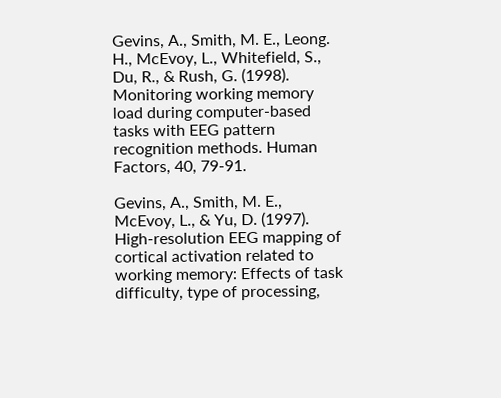Gevins, A., Smith, M. E., Leong. H., McEvoy, L., Whitefield, S., Du, R., & Rush, G. (1998). Monitoring working memory load during computer-based tasks with EEG pattern recognition methods. Human Factors, 40, 79-91.

Gevins, A., Smith, M. E., McEvoy, L., & Yu, D. (1997). High-resolution EEG mapping of cortical activation related to working memory: Effects of task difficulty, type of processing,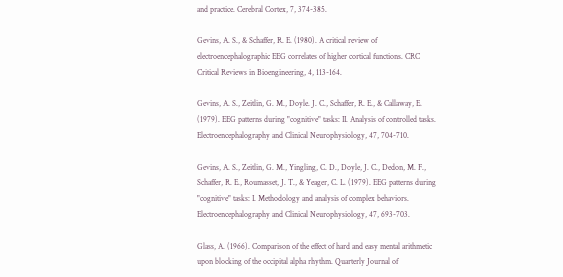and practice. Cerebral Cortex, 7, 374-385.

Gevins, A. S., & Schaffer, R. E. (1980). A critical review of electroencephalographic EEG correlates of higher cortical functions. CRC Critical Reviews in Bioengineering, 4, 113-164.

Gevins, A. S., Zeitlin, G. M., Doyle. J. C., Schaffer, R. E., & Callaway, E. (1979). EEG patterns during "cognitive" tasks: II. Analysis of controlled tasks. Electroencephalography and Clinical Neurophysiology, 47, 704-710.

Gevins, A. S., Zeitlin, G. M., Yingling, C. D., Doyle, J. C., Dedon, M. F., Schaffer, R. E., Roumasset, J. T., & Yeager, C. L. (1979). EEG patterns during "cognitive" tasks: I. Methodology and analysis of complex behaviors. Electroencephalography and Clinical Neurophysiology, 47, 693-703.

Glass, A. (1966). Comparison of the effect of hard and easy mental arithmetic upon blocking of the occipital alpha rhythm. Quarterly Journal of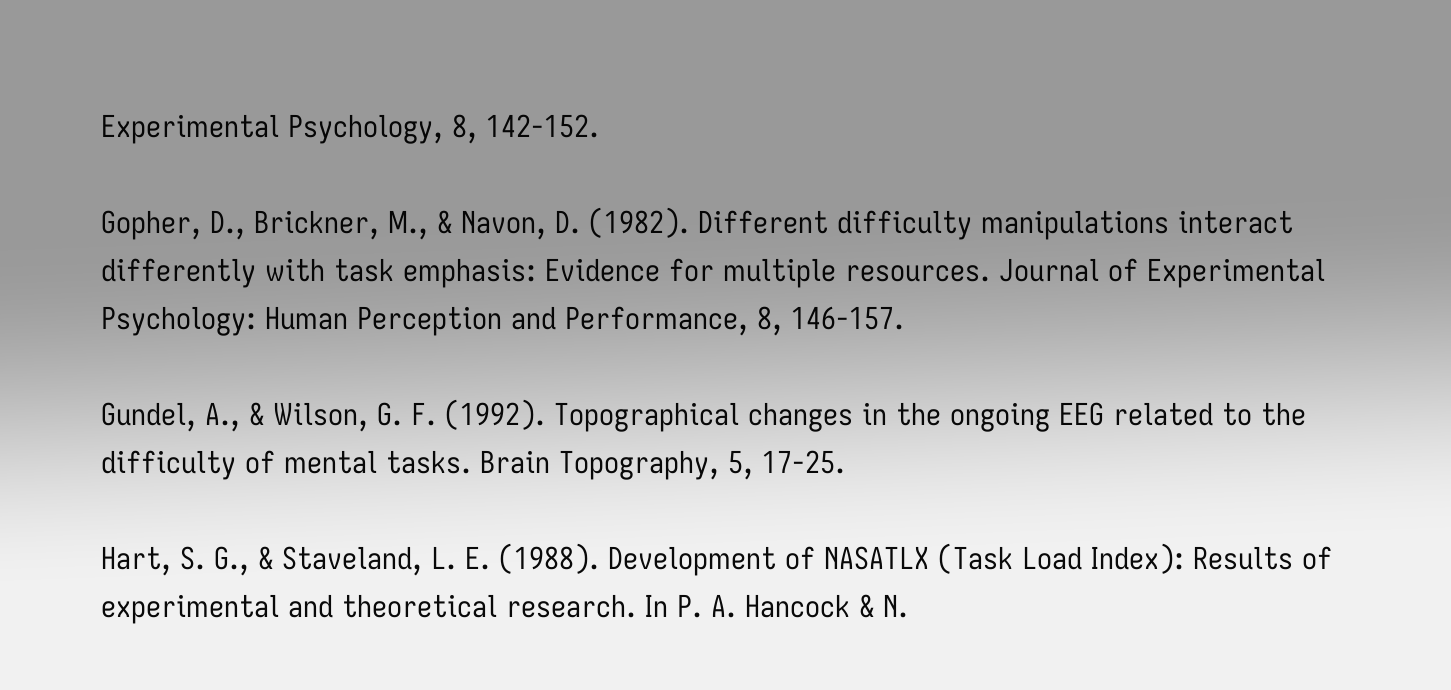Experimental Psychology, 8, 142-152.

Gopher, D., Brickner, M., & Navon, D. (1982). Different difficulty manipulations interact differently with task emphasis: Evidence for multiple resources. Journal of Experimental Psychology: Human Perception and Performance, 8, 146-157.

Gundel, A., & Wilson, G. F. (1992). Topographical changes in the ongoing EEG related to the difficulty of mental tasks. Brain Topography, 5, 17-25.

Hart, S. G., & Staveland, L. E. (1988). Development of NASATLX (Task Load Index): Results of experimental and theoretical research. In P. A. Hancock & N.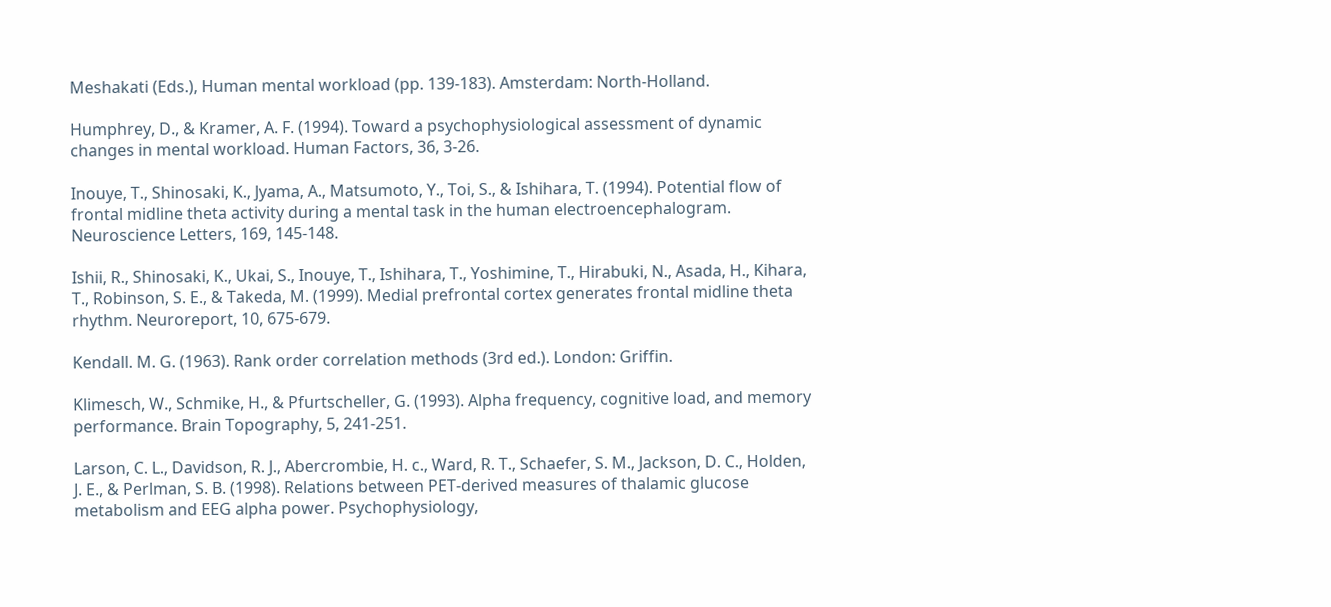Meshakati (Eds.), Human mental workload (pp. 139-183). Amsterdam: North-Holland.

Humphrey, D., & Kramer, A. F. (1994). Toward a psychophysiological assessment of dynamic changes in mental workload. Human Factors, 36, 3-26.

Inouye, T., Shinosaki, K., Jyama, A., Matsumoto, Y., Toi, S., & Ishihara, T. (1994). Potential flow of frontal midline theta activity during a mental task in the human electroencephalogram. Neuroscience Letters, 169, 145-148.

Ishii, R., Shinosaki, K., Ukai, S., Inouye, T., Ishihara, T., Yoshimine, T., Hirabuki, N., Asada, H., Kihara, T., Robinson, S. E., & Takeda, M. (1999). Medial prefrontal cortex generates frontal midline theta rhythm. Neuroreport, 10, 675-679.

Kendall. M. G. (1963). Rank order correlation methods (3rd ed.). London: Griffin.

Klimesch, W., Schmike, H., & Pfurtscheller, G. (1993). Alpha frequency, cognitive load, and memory performance. Brain Topography, 5, 241-251.

Larson, C. L., Davidson, R. J., Abercrombie, H. c., Ward, R. T., Schaefer, S. M., Jackson, D. C., Holden, J. E., & Perlman, S. B. (1998). Relations between PET-derived measures of thalamic glucose metabolism and EEG alpha power. Psychophysiology,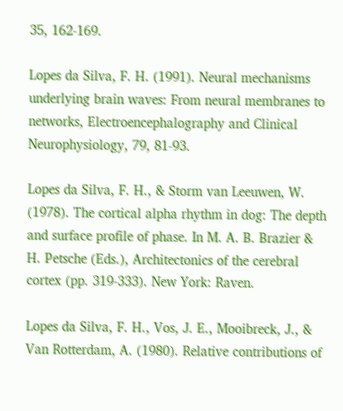35, 162-169.

Lopes da Silva, F. H. (1991). Neural mechanisms underlying brain waves: From neural membranes to networks, Electroencephalography and Clinical Neurophysiology, 79, 81-93.

Lopes da Silva, F. H., & Storm van Leeuwen, W. (1978). The cortical alpha rhythm in dog: The depth and surface profile of phase. In M. A. B. Brazier & H. Petsche (Eds.), Architectonics of the cerebral cortex (pp. 319-333). New York: Raven.

Lopes da Silva, F. H., Vos, J. E., Mooibreck, J., & Van Rotterdam, A. (1980). Relative contributions of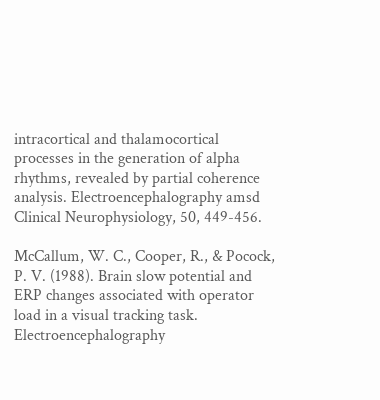intracortical and thalamocortical processes in the generation of alpha rhythms, revealed by partial coherence analysis. Electroencephalography amsd Clinical Neurophysiology, 50, 449-456.

McCallum, W. C., Cooper, R., & Pocock, P. V. (1988). Brain slow potential and ERP changes associated with operator load in a visual tracking task. Electroencephalography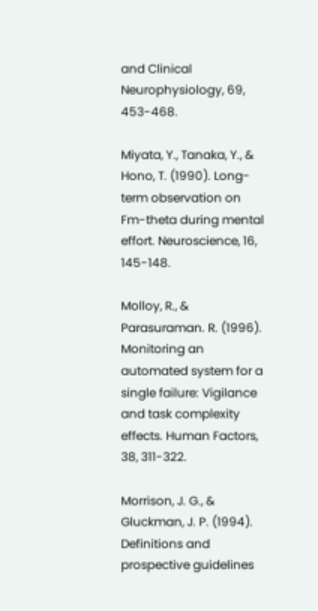and Clinical Neurophysiology, 69, 453-468.

Miyata, Y., Tanaka, Y., & Hono, T. (1990). Long-term observation on Fm-theta during mental effort. Neuroscience, 16, 145-148.

Molloy, R., & Parasuraman. R. (1996). Monitoring an automated system for a single failure: Vigilance and task complexity effects. Human Factors, 38, 311-322.

Morrison, J. G., & Gluckman, J. P. (1994). Definitions and prospective guidelines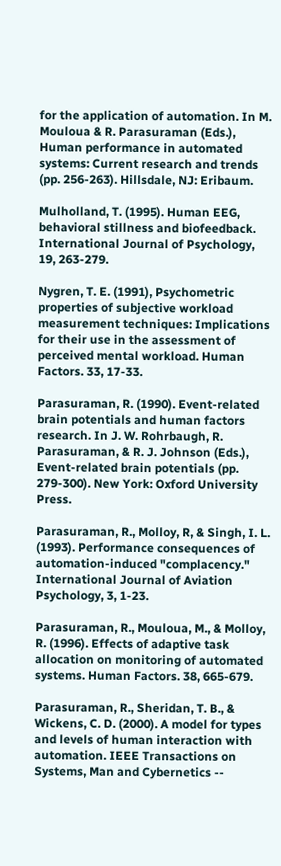for the application of automation. In M. Mouloua & R. Parasuraman (Eds.), Human performance in automated systems: Current research and trends (pp. 256-263). Hillsdale, NJ: Eribaum.

Mulholland, T. (1995). Human EEG, behavioral stillness and biofeedback. International Journal of Psychology, 19, 263-279.

Nygren, T. E. (1991), Psychometric properties of subjective workload measurement techniques: Implications for their use in the assessment of perceived mental workload. Human Factors. 33, 17-33.

Parasuraman, R. (1990). Event-related brain potentials and human factors research. In J. W. Rohrbaugh, R. Parasuraman, & R. J. Johnson (Eds.), Event-related brain potentials (pp. 279-300). New York: Oxford University Press.

Parasuraman, R., Molloy, R, & Singh, I. L. (1993). Performance consequences of automation-induced "complacency." International Journal of Aviation Psychology, 3, 1-23.

Parasuraman, R., Mouloua, M., & Molloy, R. (1996). Effects of adaptive task allocation on monitoring of automated systems. Human Factors. 38, 665-679.

Parasuraman, R., Sheridan, T. B., & Wickens, C. D. (2000). A model for types and levels of human interaction with automation. IEEE Transactions on Systems, Man and Cybernetics --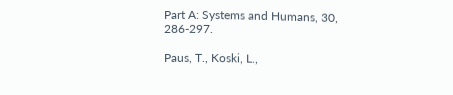Part A: Systems and Humans, 30, 286-297.

Paus, T., Koski, L.,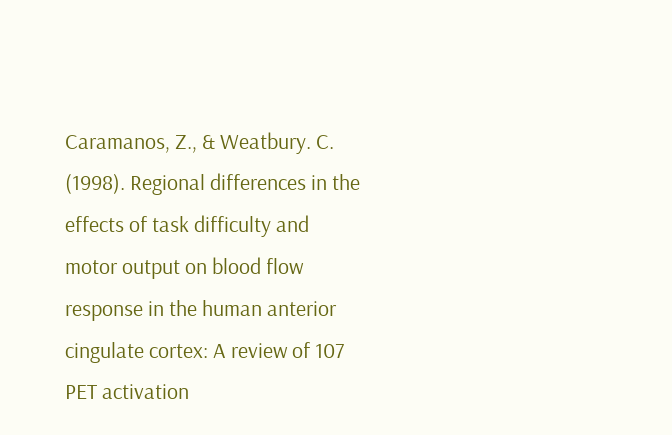Caramanos, Z., & Weatbury. C. (1998). Regional differences in the effects of task difficulty and motor output on blood flow response in the human anterior cingulate cortex: A review of 107 PET activation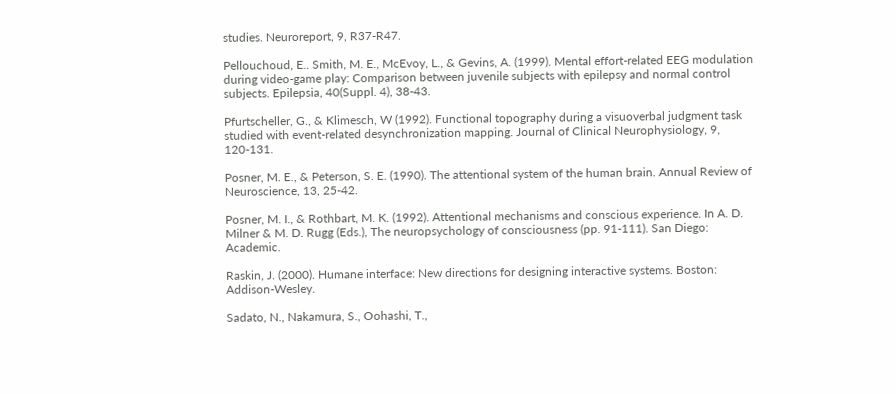studies. Neuroreport, 9, R37-R47.

Pellouchoud, E.. Smith, M. E., McEvoy, L., & Gevins, A. (1999). Mental effort-related EEG modulation during video-game play: Comparison between juvenile subjects with epilepsy and normal control subjects. Epilepsia, 40(Suppl. 4), 38-43.

Pfurtscheller, G., & Klimesch, W (1992). Functional topography during a visuoverbal judgment task studied with event-related desynchronization mapping. Journal of Clinical Neurophysiology, 9, 120-131.

Posner, M. E., & Peterson, S. E. (1990). The attentional system of the human brain. Annual Review of Neuroscience, 13, 25-42.

Posner, M. I., & Rothbart, M. K. (1992). Attentional mechanisms and conscious experience. In A. D. Milner & M. D. Rugg (Eds.), The neuropsychology of consciousness (pp. 91-111). San Diego: Academic.

Raskin, J. (2000). Humane interface: New directions for designing interactive systems. Boston: Addison-Wesley.

Sadato, N., Nakamura, S., Oohashi, T.,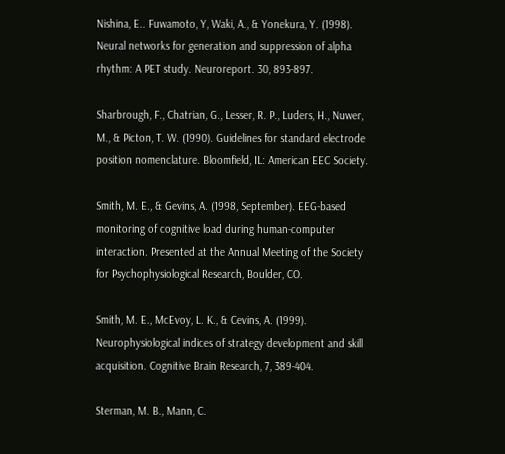Nishina, E.. Fuwamoto, Y, Waki, A., & Yonekura, Y. (1998). Neural networks for generation and suppression of alpha rhythm: A PET study. Neuroreport. 30, 893-897.

Sharbrough, F., Chatrian, G., Lesser, R. P., Luders, H., Nuwer, M., & Picton, T. W. (1990). Guidelines for standard electrode position nomenclature. Bloomfield, IL: American EEC Society.

Smith, M. E., & Gevins, A. (1998, September). EEG-based monitoring of cognitive load during human-computer interaction. Presented at the Annual Meeting of the Society for Psychophysiological Research, Boulder, CO.

Smith, M. E., McEvoy, L. K., & Cevins, A. (1999). Neurophysiological indices of strategy development and skill acquisition. Cognitive Brain Research, 7, 389-404.

Sterman, M. B., Mann, C.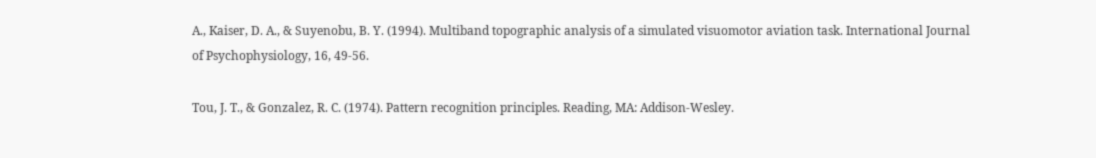A., Kaiser, D. A., & Suyenobu, B. Y. (1994). Multiband topographic analysis of a simulated visuomotor aviation task. International Journal of Psychophysiology, 16, 49-56.

Tou, J. T., & Gonzalez, R. C. (1974). Pattern recognition principles. Reading, MA: Addison-Wesley.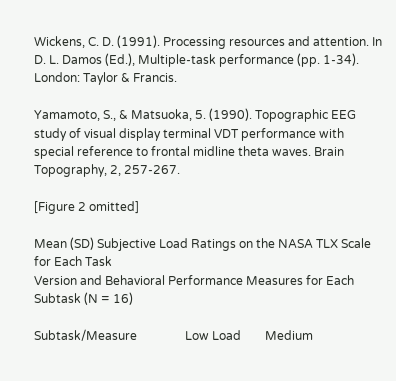Wickens, C. D. (1991). Processing resources and attention. In D. L. Damos (Ed.), Multiple-task performance (pp. 1-34). London: Taylor & Francis.

Yamamoto, S., & Matsuoka, 5. (1990). Topographic EEG study of visual display terminal VDT performance with special reference to frontal midline theta waves. Brain Topography, 2, 257-267.

[Figure 2 omitted]

Mean (SD) Subjective Load Ratings on the NASA TLX Scale for Each Task
Version and Behavioral Performance Measures for Each Subtask (N = 16)

Subtask/Measure                Low Load        Medium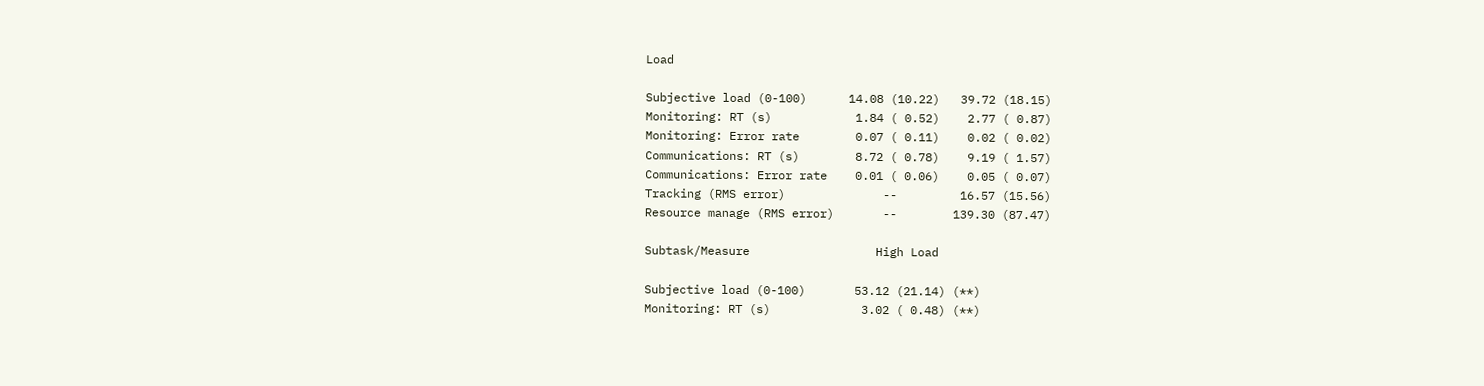Load

Subjective load (0-100)      14.08 (10.22)   39.72 (18.15)
Monitoring: RT (s)            1.84 ( 0.52)    2.77 ( 0.87)
Monitoring: Error rate        0.07 ( 0.11)    0.02 ( 0.02)
Communications: RT (s)        8.72 ( 0.78)    9.19 ( 1.57)
Communications: Error rate    0.01 ( 0.06)    0.05 ( 0.07)
Tracking (RMS error)              --         16.57 (15.56)
Resource manage (RMS error)       --        139.30 (87.47)

Subtask/Measure                  High Load

Subjective load (0-100)       53.12 (21.14) (**)
Monitoring: RT (s)             3.02 ( 0.48) (**)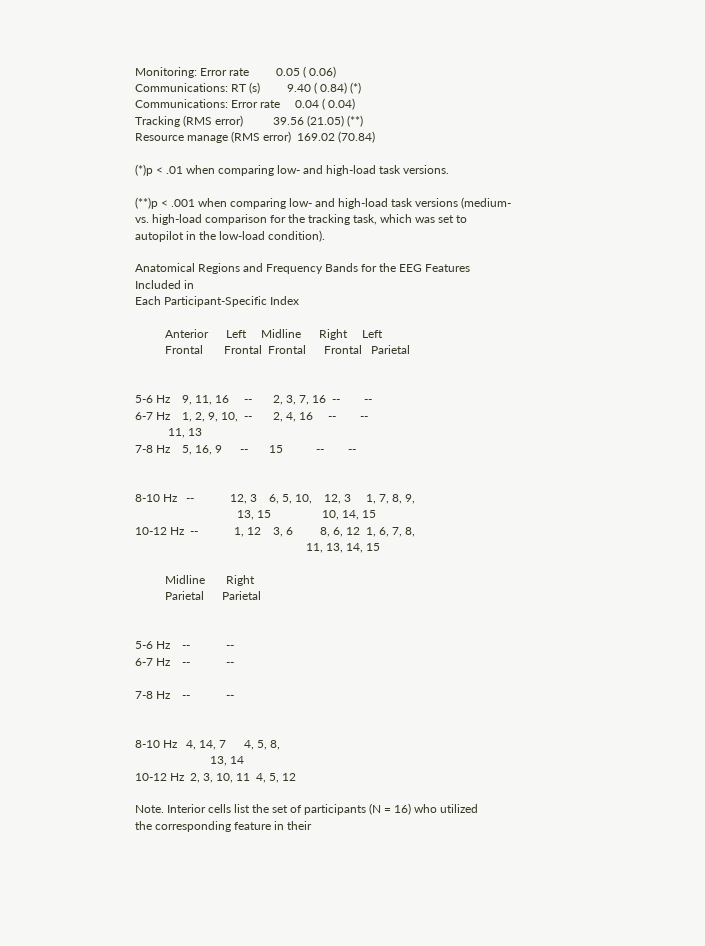Monitoring: Error rate         0.05 ( 0.06)
Communications: RT (s)         9.40 ( 0.84) (*)
Communications: Error rate     0.04 ( 0.04)
Tracking (RMS error)          39.56 (21.05) (**)
Resource manage (RMS error)  169.02 (70.84)

(*)p < .01 when comparing low- and high-load task versions.

(**)p < .001 when comparing low- and high-load task versions (medium-
vs. high-load comparison for the tracking task, which was set to
autopilot in the low-load condition).

Anatomical Regions and Frequency Bands for the EEG Features Included in
Each Participant-Specific Index

          Anterior      Left     Midline      Right     Left
          Frontal       Frontal  Frontal      Frontal   Parietal


5-6 Hz    9, 11, 16     --       2, 3, 7, 16  --        --
6-7 Hz    1, 2, 9, 10,  --       2, 4, 16     --        --
           11, 13
7-8 Hz    5, 16, 9      --       15           --        --


8-10 Hz   --            12, 3    6, 5, 10,    12, 3     1, 7, 8, 9,
                                  13, 15                 10, 14, 15
10-12 Hz  --            1, 12    3, 6         8, 6, 12  1, 6, 7, 8,
                                                         11, 13, 14, 15

          Midline       Right
          Parietal      Parietal


5-6 Hz    --            --
6-7 Hz    --            --

7-8 Hz    --            --


8-10 Hz   4, 14, 7      4, 5, 8,
                         13, 14
10-12 Hz  2, 3, 10, 11  4, 5, 12

Note. Interior cells list the set of participants (N = 16) who utilized
the corresponding feature in their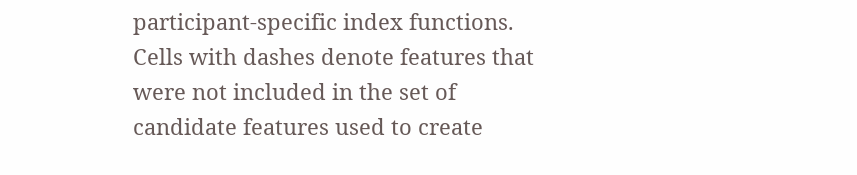participant-specific index functions.
Cells with dashes denote features that were not included in the set of
candidate features used to create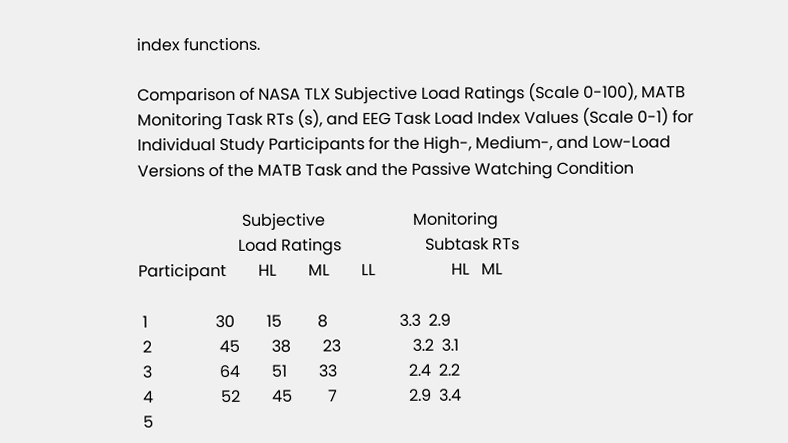index functions.

Comparison of NASA TLX Subjective Load Ratings (Scale 0-100), MATB
Monitoring Task RTs (s), and EEG Task Load Index Values (Scale 0-1) for
Individual Study Participants for the High-, Medium-, and Low-Load
Versions of the MATB Task and the Passive Watching Condition

                          Subjective                      Monitoring
                         Load Ratings                     Subtask RTs
Participant        HL        ML        LL                   HL   ML

 1                 30        15         8                  3.3  2.9
 2                 45        38        23                  3.2  3.1
 3                 64        51        33                  2.4  2.2
 4                 52        45         7                  2.9  3.4
 5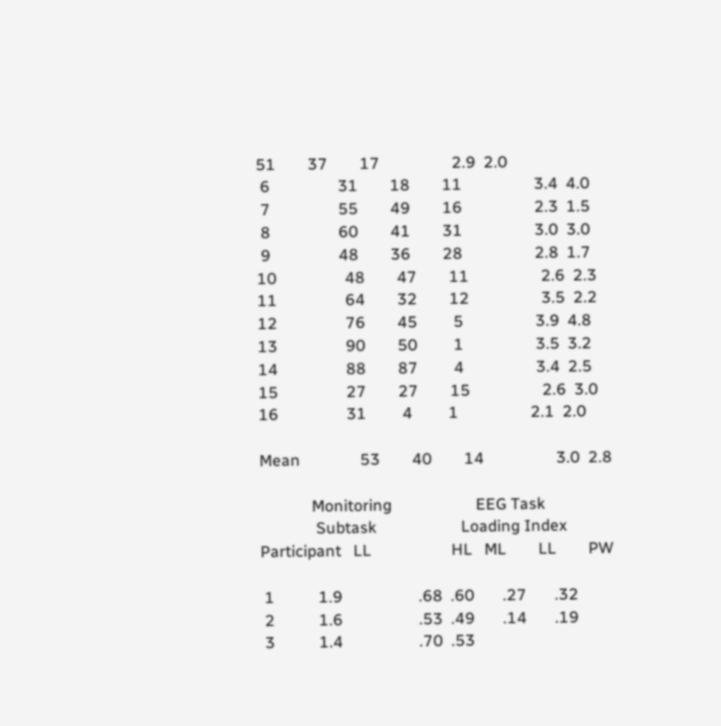51        37        17                  2.9  2.0
 6                 31        18        11                  3.4  4.0
 7                 55        49        16                  2.3  1.5
 8                 60        41        31                  3.0  3.0
 9                 48        36        28                  2.8  1.7
10                 48        47        11                  2.6  2.3
11                 64        32        12                  3.5  2.2
12                 76        45         5                  3.9  4.8
13                 90        50         1                  3.5  3.2
14                 88        87         4                  3.4  2.5
15                 27        27        15                  2.6  3.0
16                 31         4         1                  2.1  2.0

Mean               53        40        14                  3.0  2.8

             Monitoring                     EEG Task
              Subtask                     Loading Index
Participant   LL                    HL   ML        LL        PW

 1           1.9                   .68  .60       .27       .32
 2           1.6                   .53  .49       .14       .19
 3           1.4                   .70  .53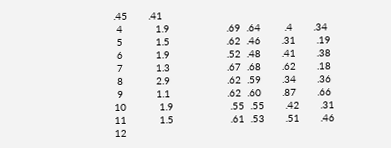.45       .41
 4           1.9                   .69  .64        .4       .34
 5           1.5                   .62  .46       .31       .19
 6           1.9                   .52  .48       .41       .38
 7           1.3                   .67  .68       .62       .18
 8           2.9                   .62  .59       .34       .36
 9           1.1                   .62  .60       .87       .66
10           1.9                   .55  .55       .42       .31
11           1.5                   .61  .53       .51       .46
12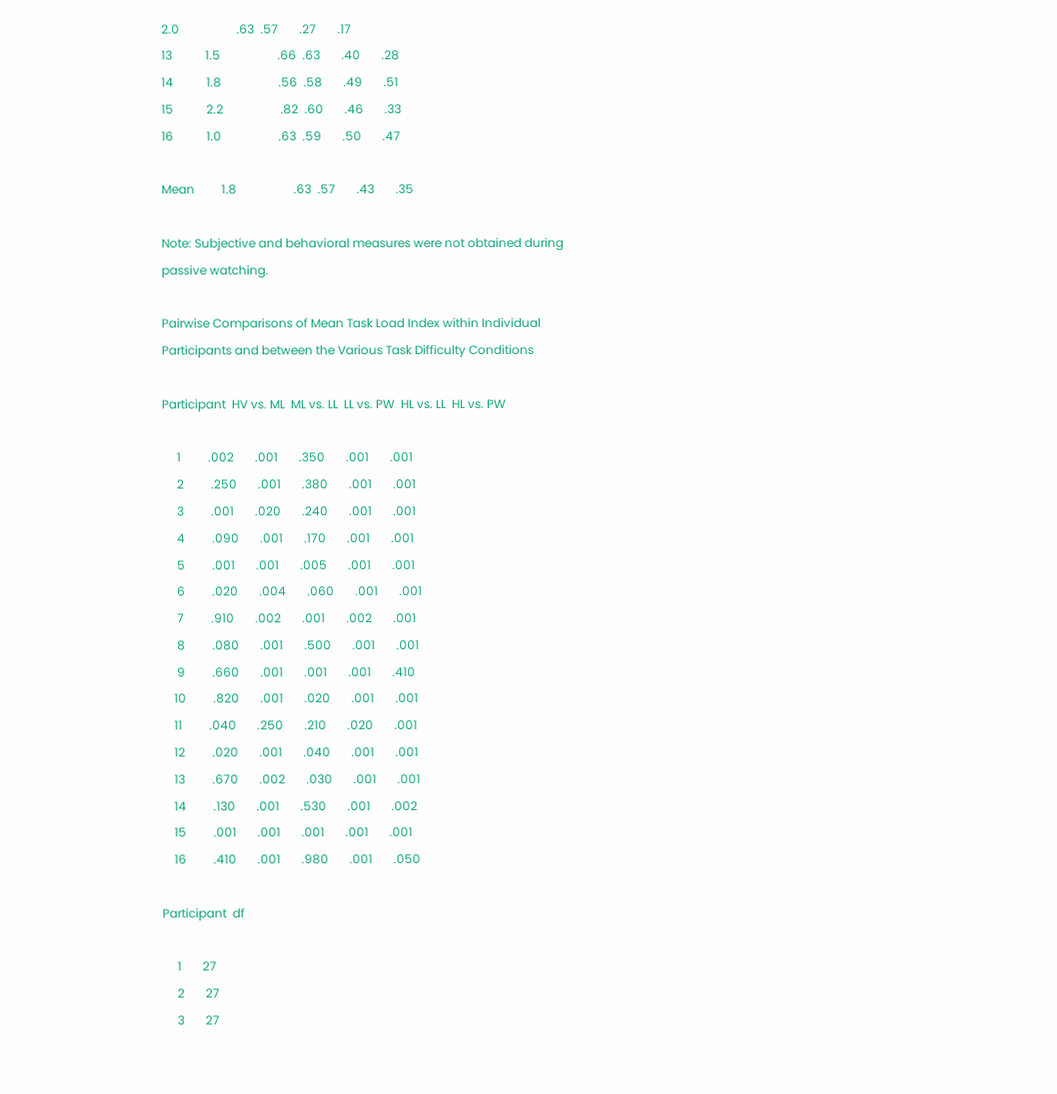2.0                   .63  .57       .27       .17
13           1.5                   .66  .63       .40       .28
14           1.8                   .56  .58       .49       .51
15           2.2                   .82  .60       .46       .33
16           1.0                   .63  .59       .50       .47

Mean         1.8                   .63  .57       .43       .35

Note: Subjective and behavioral measures were not obtained during
passive watching.

Pairwise Comparisons of Mean Task Load Index within Individual
Participants and between the Various Task Difficulty Conditions

Participant  HV vs. ML  ML vs. LL  LL vs. PW  HL vs. LL  HL vs. PW

     1         .002       .001       .350       .001       .001
     2         .250       .001       .380       .001       .001
     3         .001       .020       .240       .001       .001
     4         .090       .001       .170       .001       .001
     5         .001       .001       .005       .001       .001
     6         .020       .004       .060       .001       .001
     7         .910       .002       .001       .002       .001
     8         .080       .001       .500       .001       .001
     9         .660       .001       .001       .001       .410
    10         .820       .001       .020       .001       .001
    11         .040       .250       .210       .020       .001
    12         .020       .001       .040       .001       .001
    13         .670       .002       .030       .001       .001
    14         .130       .001       .530       .001       .002
    15         .001       .001       .001       .001       .001
    16         .410       .001       .980       .001       .050

Participant  df

     1       27
     2       27
     3       27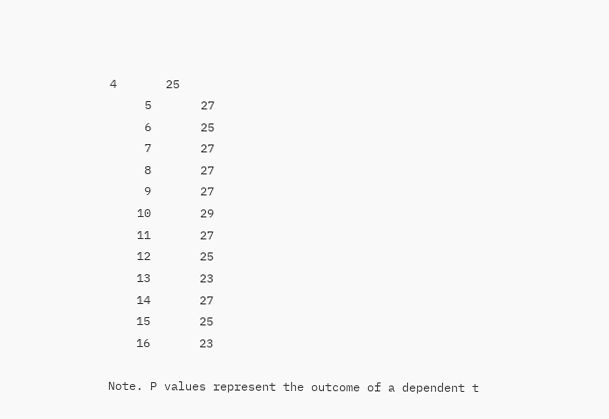4       25
     5       27
     6       25
     7       27
     8       27
     9       27
    10       29
    11       27
    12       25
    13       23
    14       27
    15       25
    16       23

Note. P values represent the outcome of a dependent t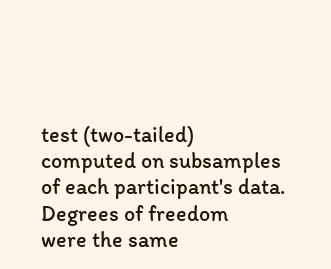test (two-tailed)
computed on subsamples of each participant's data. Degrees of freedom
were the same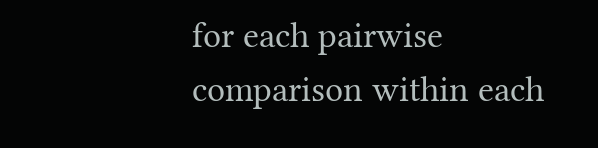for each pairwise comparison within each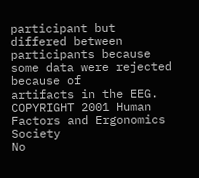participant but
differed between participants because some data were rejected because of
artifacts in the EEG.
COPYRIGHT 2001 Human Factors and Ergonomics Society
No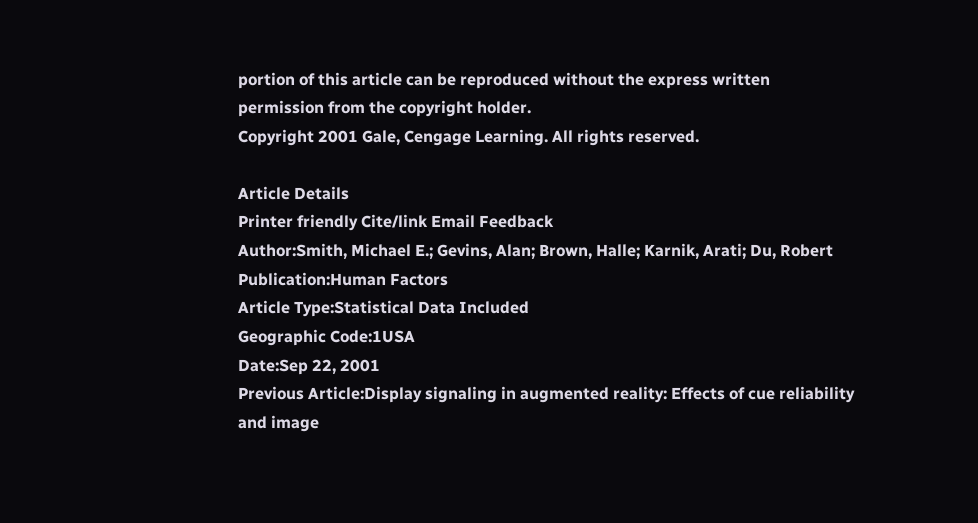portion of this article can be reproduced without the express written permission from the copyright holder.
Copyright 2001 Gale, Cengage Learning. All rights reserved.

Article Details
Printer friendly Cite/link Email Feedback
Author:Smith, Michael E.; Gevins, Alan; Brown, Halle; Karnik, Arati; Du, Robert
Publication:Human Factors
Article Type:Statistical Data Included
Geographic Code:1USA
Date:Sep 22, 2001
Previous Article:Display signaling in augmented reality: Effects of cue reliability and image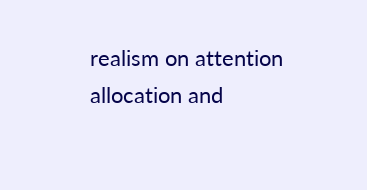realism on attention allocation and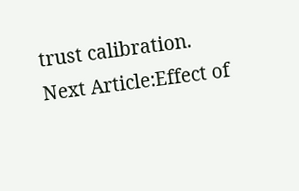trust calibration.
Next Article:Effect of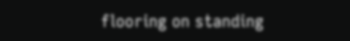flooring on standing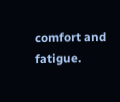comfort and fatigue.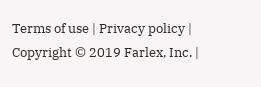Terms of use | Privacy policy | Copyright © 2019 Farlex, Inc. |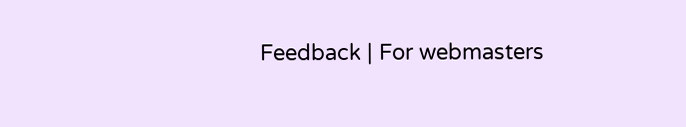Feedback | For webmasters